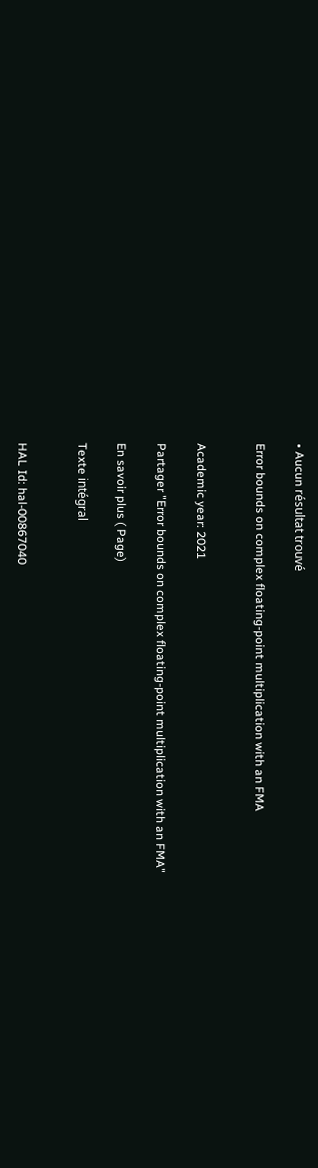• Aucun résultat trouvé

Error bounds on complex floating-point multiplication with an FMA


Academic year: 2021

Partager "Error bounds on complex floating-point multiplication with an FMA"

En savoir plus ( Page)

Texte intégral


HAL Id: hal-00867040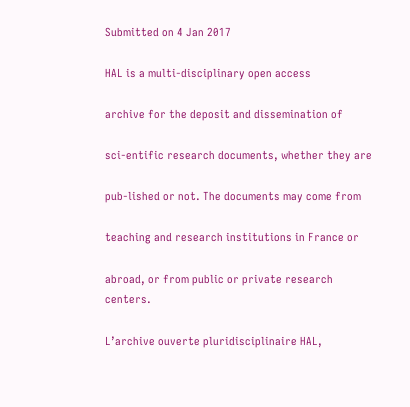Submitted on 4 Jan 2017

HAL is a multi-disciplinary open access

archive for the deposit and dissemination of

sci-entific research documents, whether they are

pub-lished or not. The documents may come from

teaching and research institutions in France or

abroad, or from public or private research centers.

L’archive ouverte pluridisciplinaire HAL,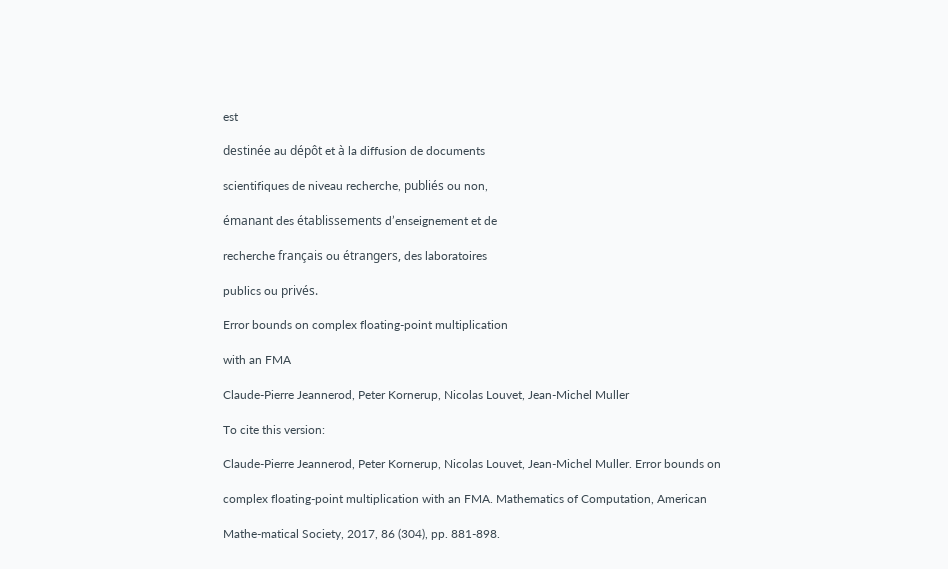est

destinée au dépôt et à la diffusion de documents

scientifiques de niveau recherche, publiés ou non,

émanant des établissements d’enseignement et de

recherche français ou étrangers, des laboratoires

publics ou privés.

Error bounds on complex floating-point multiplication

with an FMA

Claude-Pierre Jeannerod, Peter Kornerup, Nicolas Louvet, Jean-Michel Muller

To cite this version:

Claude-Pierre Jeannerod, Peter Kornerup, Nicolas Louvet, Jean-Michel Muller. Error bounds on

complex floating-point multiplication with an FMA. Mathematics of Computation, American

Mathe-matical Society, 2017, 86 (304), pp. 881-898.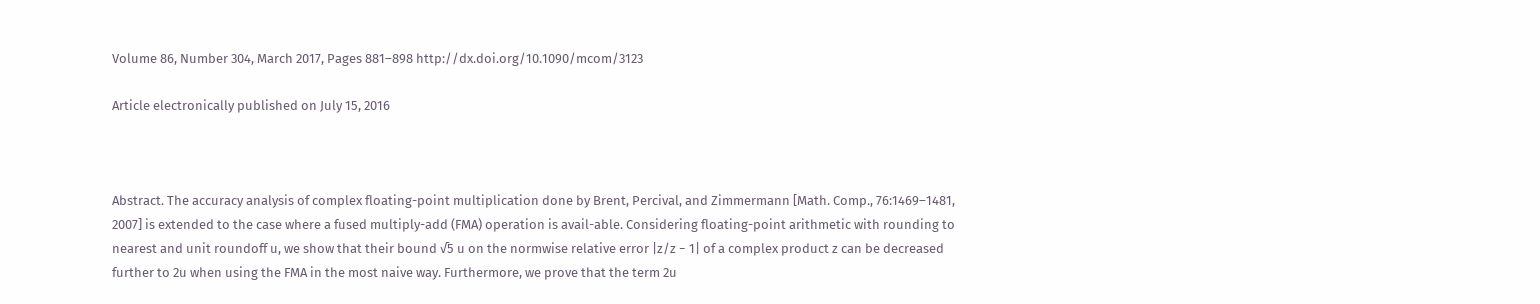Volume 86, Number 304, March 2017, Pages 881–898 http://dx.doi.org/10.1090/mcom/3123

Article electronically published on July 15, 2016



Abstract. The accuracy analysis of complex floating-point multiplication done by Brent, Percival, and Zimmermann [Math. Comp., 76:1469–1481, 2007] is extended to the case where a fused multiply-add (FMA) operation is avail-able. Considering floating-point arithmetic with rounding to nearest and unit roundoff u, we show that their bound √5 u on the normwise relative error |z/z − 1| of a complex product z can be decreased further to 2u when using the FMA in the most naive way. Furthermore, we prove that the term 2u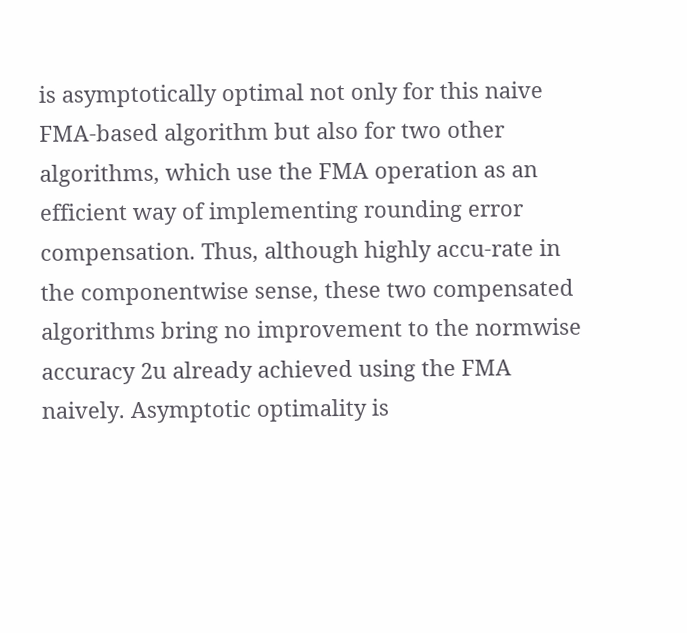is asymptotically optimal not only for this naive FMA-based algorithm but also for two other algorithms, which use the FMA operation as an efficient way of implementing rounding error compensation. Thus, although highly accu-rate in the componentwise sense, these two compensated algorithms bring no improvement to the normwise accuracy 2u already achieved using the FMA naively. Asymptotic optimality is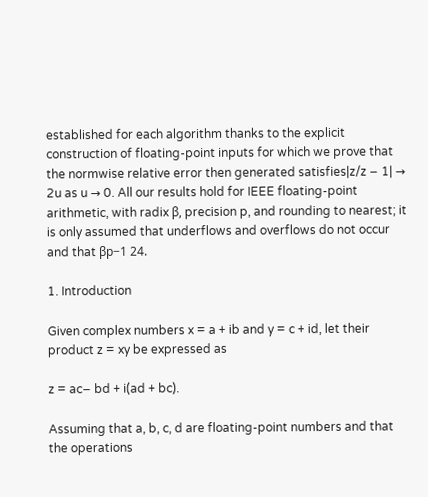established for each algorithm thanks to the explicit construction of floating-point inputs for which we prove that the normwise relative error then generated satisfies|z/z − 1| → 2u as u → 0. All our results hold for IEEE floating-point arithmetic, with radix β, precision p, and rounding to nearest; it is only assumed that underflows and overflows do not occur and that βp−1 24.

1. Introduction

Given complex numbers x = a + ib and y = c + id, let their product z = xy be expressed as

z = ac− bd + i(ad + bc).

Assuming that a, b, c, d are floating-point numbers and that the operations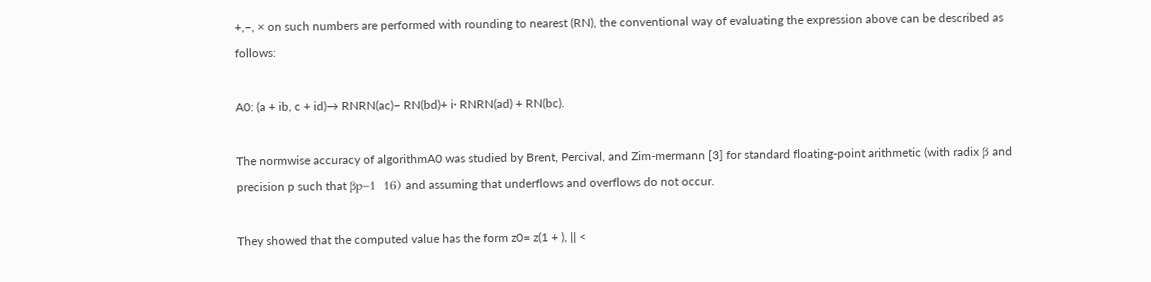+,−, × on such numbers are performed with rounding to nearest (RN), the conventional way of evaluating the expression above can be described as follows:

A0: (a + ib, c + id)→ RNRN(ac)− RN(bd)+ i· RNRN(ad) + RN(bc).

The normwise accuracy of algorithmA0 was studied by Brent, Percival, and Zim-mermann [3] for standard floating-point arithmetic (with radix β and precision p such that βp−1  16) and assuming that underflows and overflows do not occur.

They showed that the computed value has the form z0= z(1 + ), || <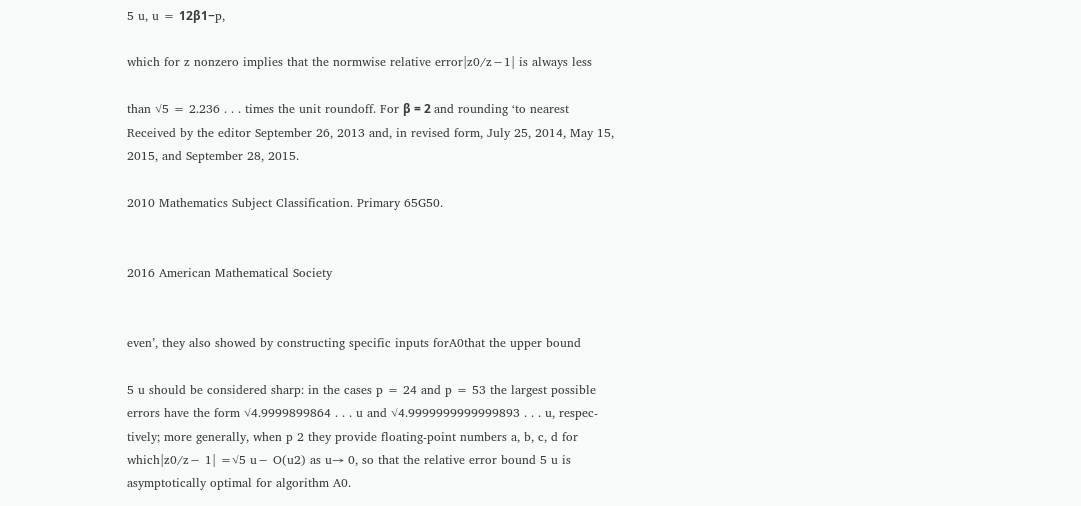5 u, u = 12β1−p,

which for z nonzero implies that the normwise relative error|z0/z−1| is always less

than √5 = 2.236 . . . times the unit roundoff. For β = 2 and rounding ‘to nearest Received by the editor September 26, 2013 and, in revised form, July 25, 2014, May 15, 2015, and September 28, 2015.

2010 Mathematics Subject Classification. Primary 65G50.


2016 American Mathematical Society


even’, they also showed by constructing specific inputs forA0that the upper bound

5 u should be considered sharp: in the cases p = 24 and p = 53 the largest possible errors have the form √4.9999899864 . . . u and √4.9999999999999893 . . . u, respec-tively; more generally, when p 2 they provide floating-point numbers a, b, c, d for which|z0/z− 1| =√5 u− O(u2) as u→ 0, so that the relative error bound 5 u is asymptotically optimal for algorithm A0.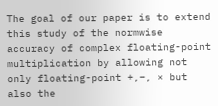The goal of our paper is to extend this study of the normwise accuracy of complex floating-point multiplication by allowing not only floating-point +,−, × but also the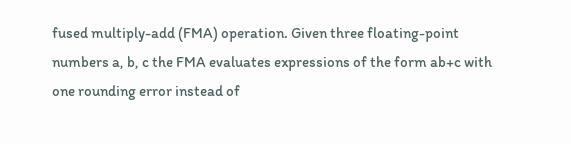fused multiply-add (FMA) operation. Given three floating-point numbers a, b, c the FMA evaluates expressions of the form ab+c with one rounding error instead of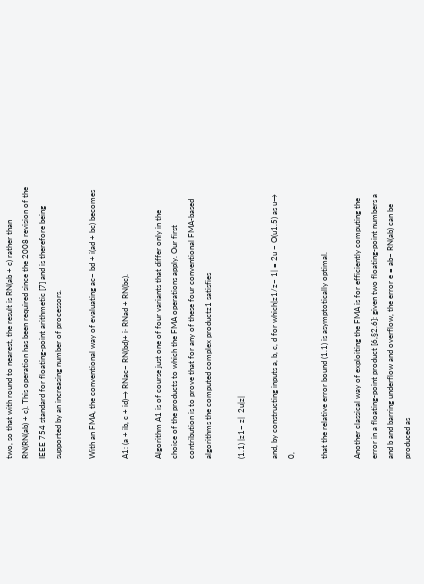two, so that with round to nearest, the result is RN(ab + c) rather than RN(RN(ab) + c). This operation has been required since the 2008 revision of the IEEE 754 standard for floating-point arithmetic [7] and is therefore being supported by an increasing number of processors.

With an FMA, the conventional way of evaluating ac− bd + i(ad + bc) becomes

A1: (a + ib, c + id)→ RNac− RN(bd)+ i· RNad + RN(bc).

Algorithm A1 is of course just one of four variants that differ only in the choice of the products to which the FMA operations apply. Our first contribution is to prove that for any of these four conventional FMA-based algorithms the computed complex productz1 satisfies

(1.1) |z1− z|  2u|z|

and, by constructing inputs a, b, c, d for which|z1/z− 1| = 2u − O(u1.5) as u→ 0,

that the relative error bound (1.1) is asymptotically optimal.

Another classical way of exploiting the FMA is for efficiently computing the error in a floating-point product [6,§2.6]: given two floating-point numbers a and b and barring underflow and overflow, the error e = ab− RN(ab) can be produced as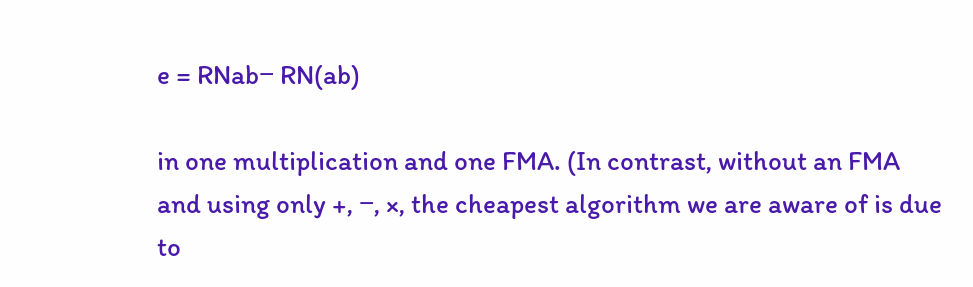e = RNab− RN(ab)

in one multiplication and one FMA. (In contrast, without an FMA and using only +, −, ×, the cheapest algorithm we are aware of is due to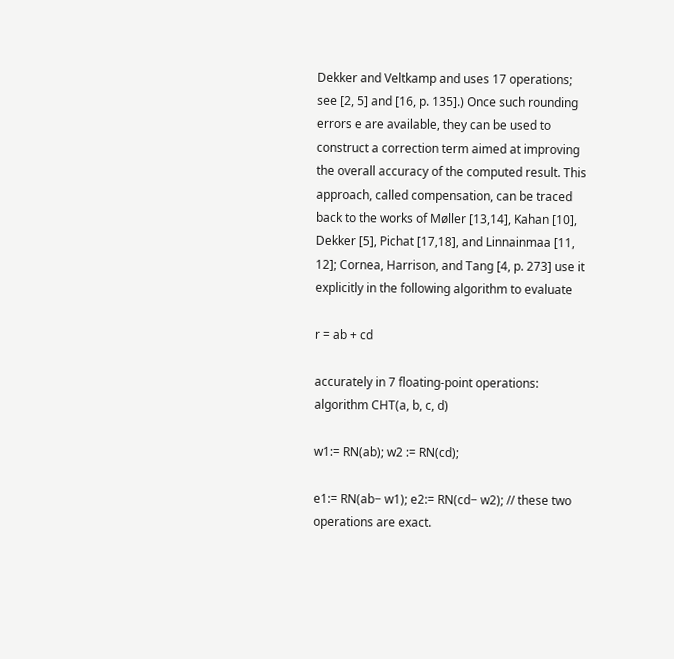Dekker and Veltkamp and uses 17 operations; see [2, 5] and [16, p. 135].) Once such rounding errors e are available, they can be used to construct a correction term aimed at improving the overall accuracy of the computed result. This approach, called compensation, can be traced back to the works of Møller [13,14], Kahan [10], Dekker [5], Pichat [17,18], and Linnainmaa [11, 12]; Cornea, Harrison, and Tang [4, p. 273] use it explicitly in the following algorithm to evaluate

r = ab + cd

accurately in 7 floating-point operations: algorithm CHT(a, b, c, d)

w1:= RN(ab); w2 := RN(cd);

e1:= RN(ab− w1); e2:= RN(cd− w2); // these two operations are exact.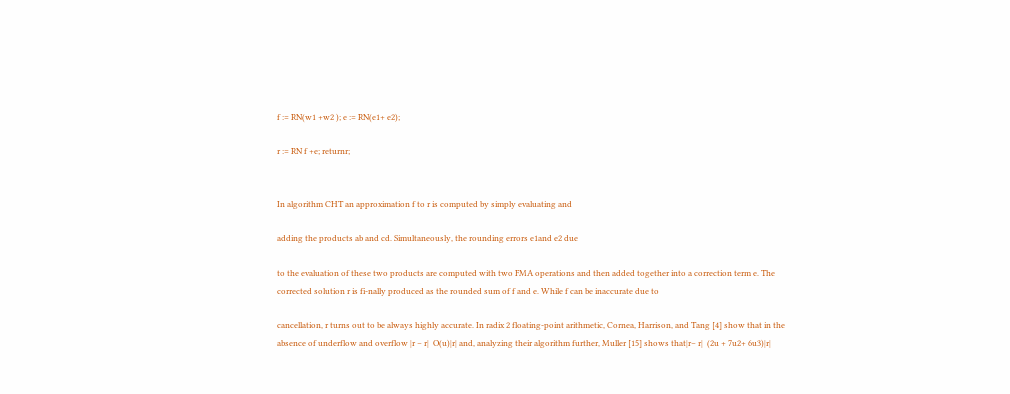f := RN(w1 +w2 ); e := RN(e1+ e2);

r := RN f +e; returnr;


In algorithm CHT an approximation f to r is computed by simply evaluating and

adding the products ab and cd. Simultaneously, the rounding errors e1and e2 due

to the evaluation of these two products are computed with two FMA operations and then added together into a correction term e. The corrected solution r is fi-nally produced as the rounded sum of f and e. While f can be inaccurate due to

cancellation, r turns out to be always highly accurate. In radix 2 floating-point arithmetic, Cornea, Harrison, and Tang [4] show that in the absence of underflow and overflow |r − r|  O(u)|r| and, analyzing their algorithm further, Muller [15] shows that|r− r|  (2u + 7u2+ 6u3)|r|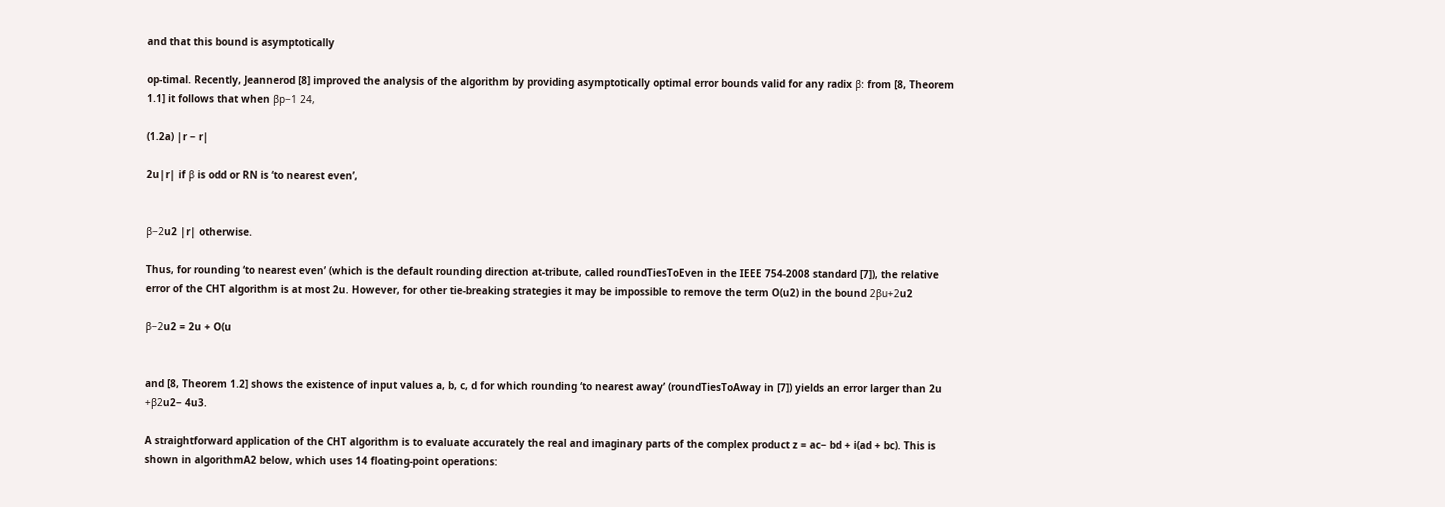and that this bound is asymptotically

op-timal. Recently, Jeannerod [8] improved the analysis of the algorithm by providing asymptotically optimal error bounds valid for any radix β: from [8, Theorem 1.1] it follows that when βp−1 24,

(1.2a) |r − r|

2u|r| if β is odd or RN is ‘to nearest even’,


β−2u2 |r| otherwise.

Thus, for rounding ‘to nearest even’ (which is the default rounding direction at-tribute, called roundTiesToEven in the IEEE 754-2008 standard [7]), the relative error of the CHT algorithm is at most 2u. However, for other tie-breaking strategies it may be impossible to remove the term O(u2) in the bound 2βu+2u2

β−2u2 = 2u + O(u


and [8, Theorem 1.2] shows the existence of input values a, b, c, d for which rounding ‘to nearest away’ (roundTiesToAway in [7]) yields an error larger than 2u +β2u2− 4u3.

A straightforward application of the CHT algorithm is to evaluate accurately the real and imaginary parts of the complex product z = ac− bd + i(ad + bc). This is shown in algorithmA2 below, which uses 14 floating-point operations: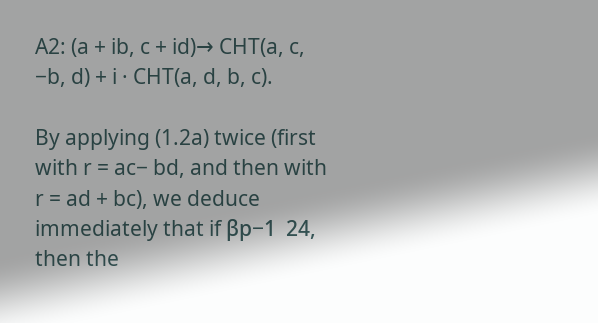A2: (a + ib, c + id)→ CHT(a, c, −b, d) + i · CHT(a, d, b, c).

By applying (1.2a) twice (first with r = ac− bd, and then with r = ad + bc), we deduce immediately that if βp−1  24, then the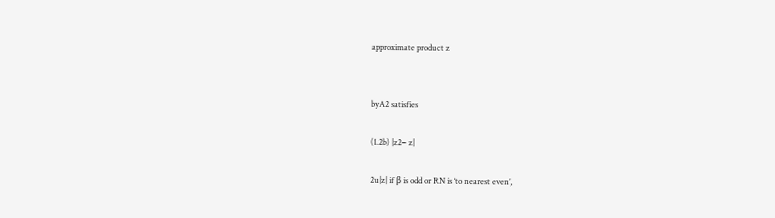approximate product z


byA2 satisfies

(1.2b) |z2− z|

2u|z| if β is odd or RN is ‘to nearest even’,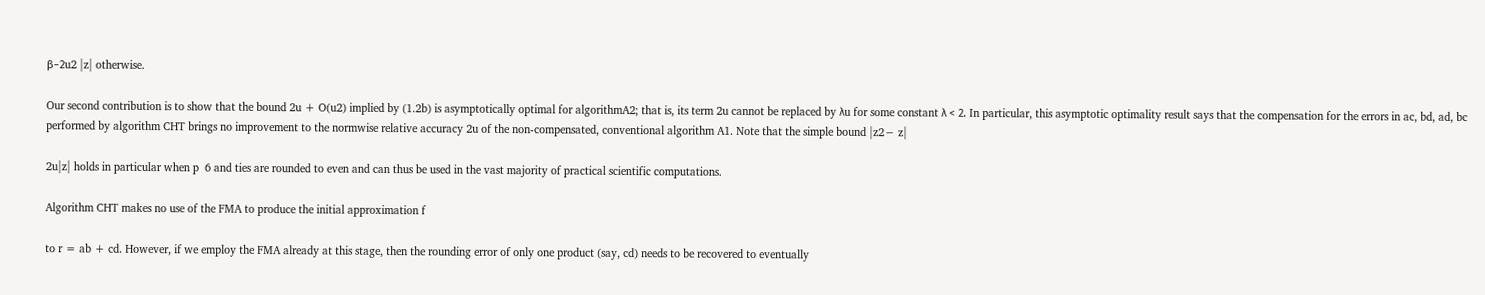β−2u2 |z| otherwise.

Our second contribution is to show that the bound 2u + O(u2) implied by (1.2b) is asymptotically optimal for algorithmA2; that is, its term 2u cannot be replaced by λu for some constant λ < 2. In particular, this asymptotic optimality result says that the compensation for the errors in ac, bd, ad, bc performed by algorithm CHT brings no improvement to the normwise relative accuracy 2u of the non-compensated, conventional algorithm A1. Note that the simple bound |z2− z|

2u|z| holds in particular when p  6 and ties are rounded to even and can thus be used in the vast majority of practical scientific computations.

Algorithm CHT makes no use of the FMA to produce the initial approximation f

to r = ab + cd. However, if we employ the FMA already at this stage, then the rounding error of only one product (say, cd) needs to be recovered to eventually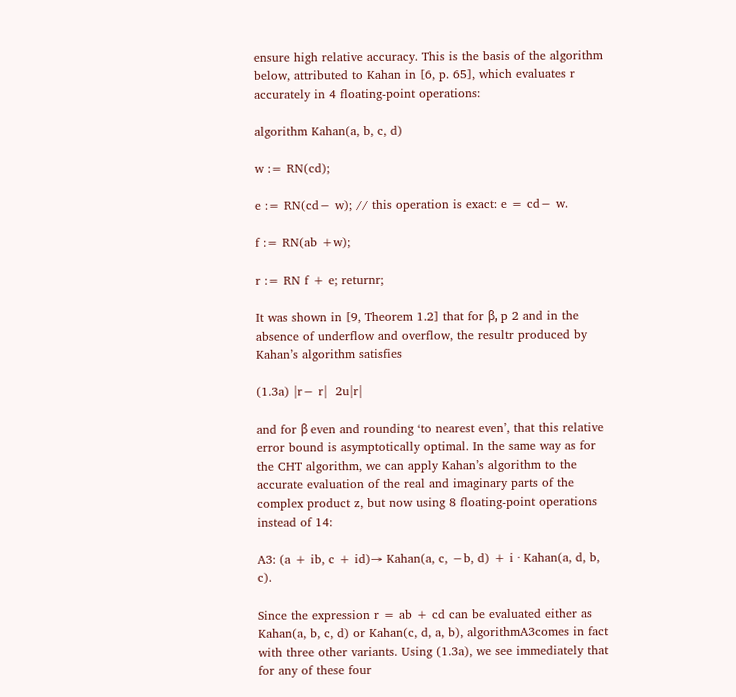ensure high relative accuracy. This is the basis of the algorithm below, attributed to Kahan in [6, p. 65], which evaluates r accurately in 4 floating-point operations:

algorithm Kahan(a, b, c, d)

w := RN(cd);

e := RN(cd− w); // this operation is exact: e = cd− w.

f := RN(ab +w);

r := RN f + e; returnr;

It was shown in [9, Theorem 1.2] that for β, p 2 and in the absence of underflow and overflow, the resultr produced by Kahan’s algorithm satisfies

(1.3a) |r− r|  2u|r|

and for β even and rounding ‘to nearest even’, that this relative error bound is asymptotically optimal. In the same way as for the CHT algorithm, we can apply Kahan’s algorithm to the accurate evaluation of the real and imaginary parts of the complex product z, but now using 8 floating-point operations instead of 14:

A3: (a + ib, c + id)→ Kahan(a, c, −b, d) + i · Kahan(a, d, b, c).

Since the expression r = ab + cd can be evaluated either as Kahan(a, b, c, d) or Kahan(c, d, a, b), algorithmA3comes in fact with three other variants. Using (1.3a), we see immediately that for any of these four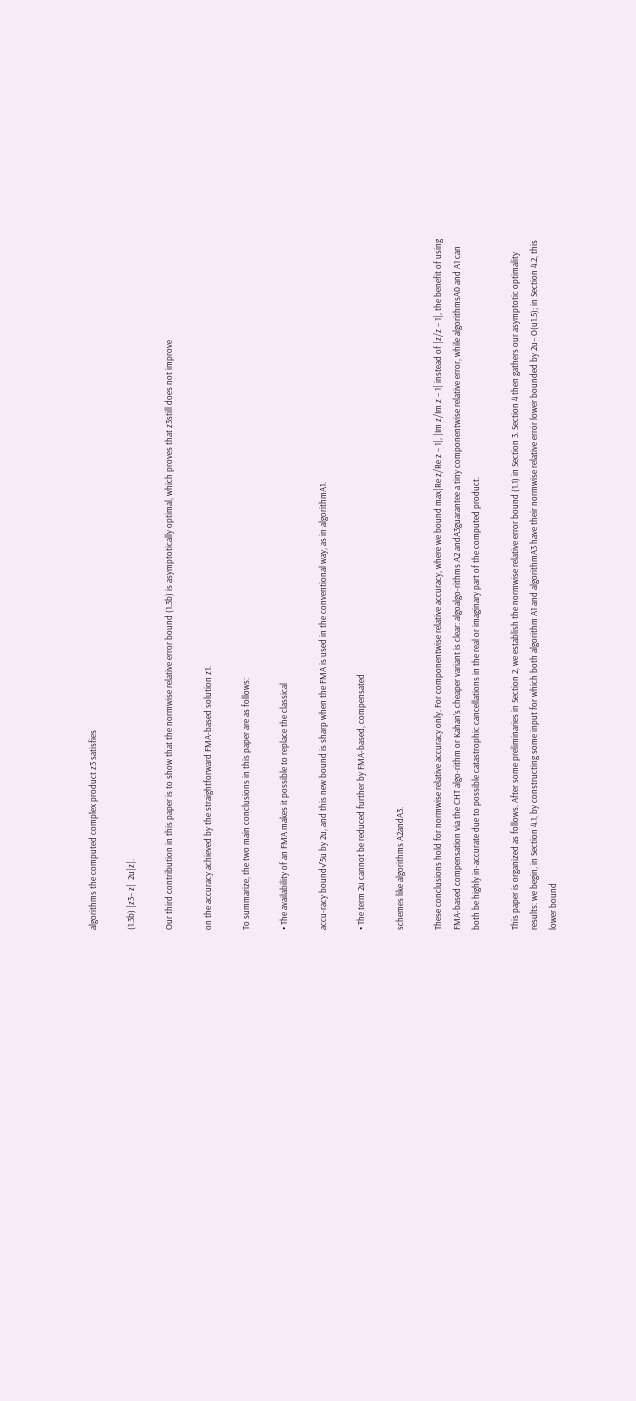algorithms the computed complex product z3 satisfies

(1.3b) |z3− z|  2u|z|.

Our third contribution in this paper is to show that the normwise relative error bound (1.3b) is asymptotically optimal, which proves that z3still does not improve

on the accuracy achieved by the straightforward FMA-based solution z1.

To summarize, the two main conclusions in this paper are as follows:

• The availability of an FMA makes it possible to replace the classical

accu-racy bound√5u by 2u, and this new bound is sharp when the FMA is used in the conventional way, as in algorithmA1.

• The term 2u cannot be reduced further by FMA-based, compensated

schemes like algorithms A2andA3.

These conclusions hold for normwise relative accuracy only. For componentwise relative accuracy, where we bound max|Re z/Re z − 1|, |Im z/Im z − 1| instead of |z/z − 1|, the benefit of using FMA-based compensation via the CHT algo-rithm or Kahan’s cheaper variant is clear: algoalgo-rithms A2 andA3guarantee a tiny componentwise relative error, while algorithmsA0 and A1 can both be highly in-accurate due to possible catastrophic cancellations in the real or imaginary part of the computed product.

This paper is organized as follows. After some preliminaries in Section 2, we establish the normwise relative error bound (1.1) in Section 3. Section 4 then gathers our asymptotic optimality results: we begin, in Section 4.1, by constructing some input for which both algorithm A1 and algorithmA3 have their normwise relative error lower bounded by 2u− O(u1.5); in Section 4.2, this lower bound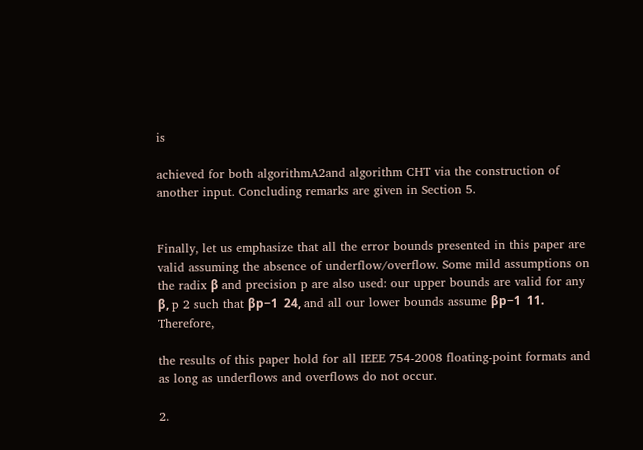is

achieved for both algorithmA2and algorithm CHT via the construction of another input. Concluding remarks are given in Section 5.


Finally, let us emphasize that all the error bounds presented in this paper are valid assuming the absence of underflow/overflow. Some mild assumptions on the radix β and precision p are also used: our upper bounds are valid for any β, p 2 such that βp−1  24, and all our lower bounds assume βp−1  11. Therefore,

the results of this paper hold for all IEEE 754-2008 floating-point formats and as long as underflows and overflows do not occur.

2.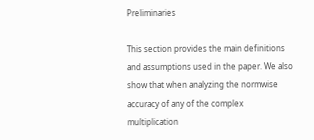Preliminaries

This section provides the main definitions and assumptions used in the paper. We also show that when analyzing the normwise accuracy of any of the complex multiplication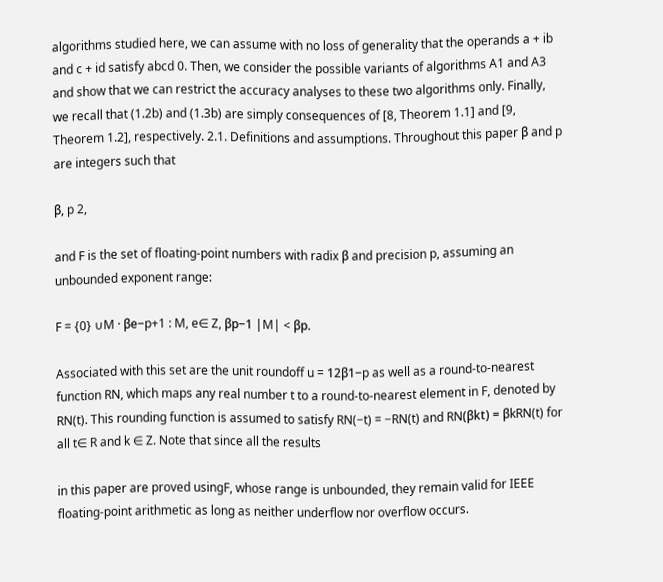algorithms studied here, we can assume with no loss of generality that the operands a + ib and c + id satisfy abcd 0. Then, we consider the possible variants of algorithms A1 and A3 and show that we can restrict the accuracy analyses to these two algorithms only. Finally, we recall that (1.2b) and (1.3b) are simply consequences of [8, Theorem 1.1] and [9, Theorem 1.2], respectively. 2.1. Definitions and assumptions. Throughout this paper β and p are integers such that

β, p 2,

and F is the set of floating-point numbers with radix β and precision p, assuming an unbounded exponent range:

F = {0} ∪M · βe−p+1 : M, e∈ Z, βp−1 |M| < βp.

Associated with this set are the unit roundoff u = 12β1−p as well as a round-to-nearest function RN, which maps any real number t to a round-to-nearest element in F, denoted by RN(t). This rounding function is assumed to satisfy RN(−t) = −RN(t) and RN(βkt) = βkRN(t) for all t∈ R and k ∈ Z. Note that since all the results

in this paper are proved usingF, whose range is unbounded, they remain valid for IEEE floating-point arithmetic as long as neither underflow nor overflow occurs.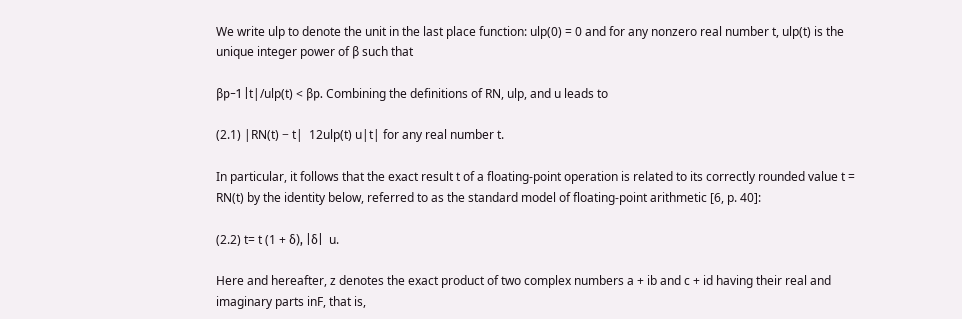We write ulp to denote the unit in the last place function: ulp(0) = 0 and for any nonzero real number t, ulp(t) is the unique integer power of β such that

βp−1 |t|/ulp(t) < βp. Combining the definitions of RN, ulp, and u leads to

(2.1) |RN(t) − t|  12ulp(t) u|t| for any real number t.

In particular, it follows that the exact result t of a floating-point operation is related to its correctly rounded value t = RN(t) by the identity below, referred to as the standard model of floating-point arithmetic [6, p. 40]:

(2.2) t= t (1 + δ), |δ|  u.

Here and hereafter, z denotes the exact product of two complex numbers a + ib and c + id having their real and imaginary parts inF, that is,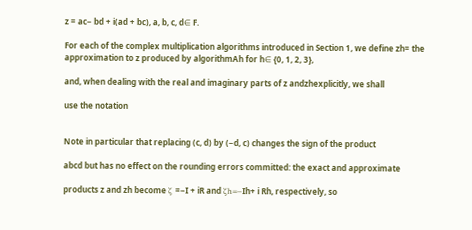z = ac− bd + i(ad + bc), a, b, c, d∈ F.

For each of the complex multiplication algorithms introduced in Section 1, we define zh= the approximation to z produced by algorithmAh for h∈ {0, 1, 2, 3},

and, when dealing with the real and imaginary parts of z andzhexplicitly, we shall

use the notation


Note in particular that replacing (c, d) by (−d, c) changes the sign of the product

abcd but has no effect on the rounding errors committed: the exact and approximate

products z and zh become ζ =−I + iR and ζh=−Ih+ i Rh, respectively, so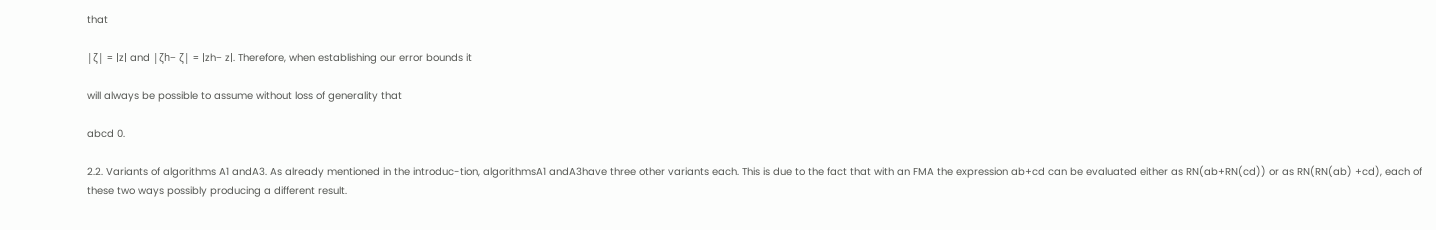that

|ζ| = |z| and |ζh− ζ| = |zh− z|. Therefore, when establishing our error bounds it

will always be possible to assume without loss of generality that

abcd 0.

2.2. Variants of algorithms A1 andA3. As already mentioned in the introduc-tion, algorithmsA1 andA3have three other variants each. This is due to the fact that with an FMA the expression ab+cd can be evaluated either as RN(ab+RN(cd)) or as RN(RN(ab) +cd), each of these two ways possibly producing a different result.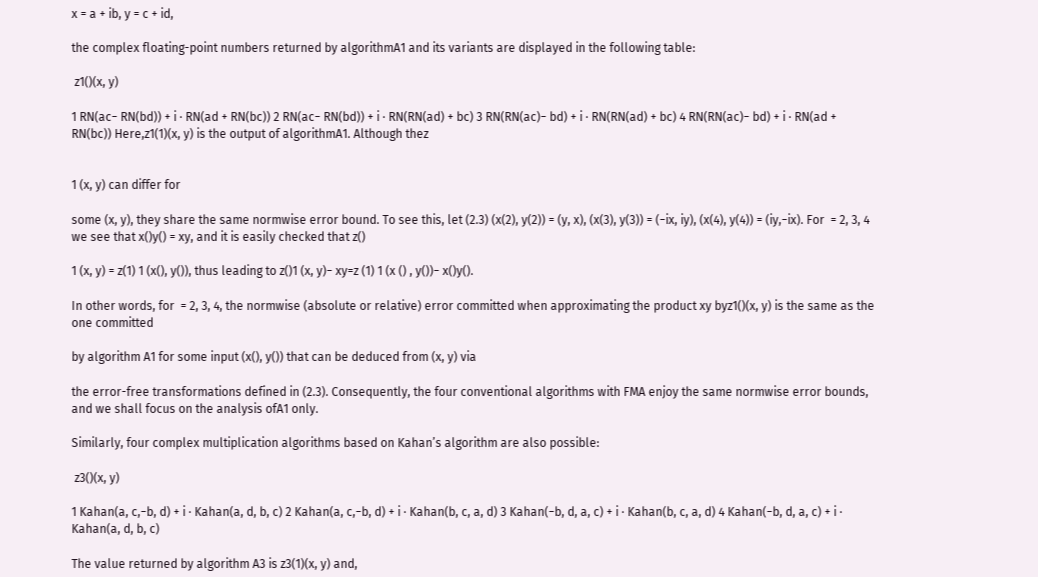x = a + ib, y = c + id,

the complex floating-point numbers returned by algorithmA1 and its variants are displayed in the following table:

 z1()(x, y)

1 RN(ac− RN(bd)) + i · RN(ad + RN(bc)) 2 RN(ac− RN(bd)) + i · RN(RN(ad) + bc) 3 RN(RN(ac)− bd) + i · RN(RN(ad) + bc) 4 RN(RN(ac)− bd) + i · RN(ad + RN(bc)) Here,z1(1)(x, y) is the output of algorithmA1. Although thez


1 (x, y) can differ for

some (x, y), they share the same normwise error bound. To see this, let (2.3) (x(2), y(2)) = (y, x), (x(3), y(3)) = (−ix, iy), (x(4), y(4)) = (iy,−ix). For  = 2, 3, 4 we see that x()y() = xy, and it is easily checked that z()

1 (x, y) = z(1) 1 (x(), y()), thus leading to z()1 (x, y)− xy=z (1) 1 (x () , y())− x()y().

In other words, for  = 2, 3, 4, the normwise (absolute or relative) error committed when approximating the product xy byz1()(x, y) is the same as the one committed

by algorithm A1 for some input (x(), y()) that can be deduced from (x, y) via

the error-free transformations defined in (2.3). Consequently, the four conventional algorithms with FMA enjoy the same normwise error bounds, and we shall focus on the analysis ofA1 only.

Similarly, four complex multiplication algorithms based on Kahan’s algorithm are also possible:

 z3()(x, y)

1 Kahan(a, c,−b, d) + i · Kahan(a, d, b, c) 2 Kahan(a, c,−b, d) + i · Kahan(b, c, a, d) 3 Kahan(−b, d, a, c) + i · Kahan(b, c, a, d) 4 Kahan(−b, d, a, c) + i · Kahan(a, d, b, c)

The value returned by algorithm A3 is z3(1)(x, y) and,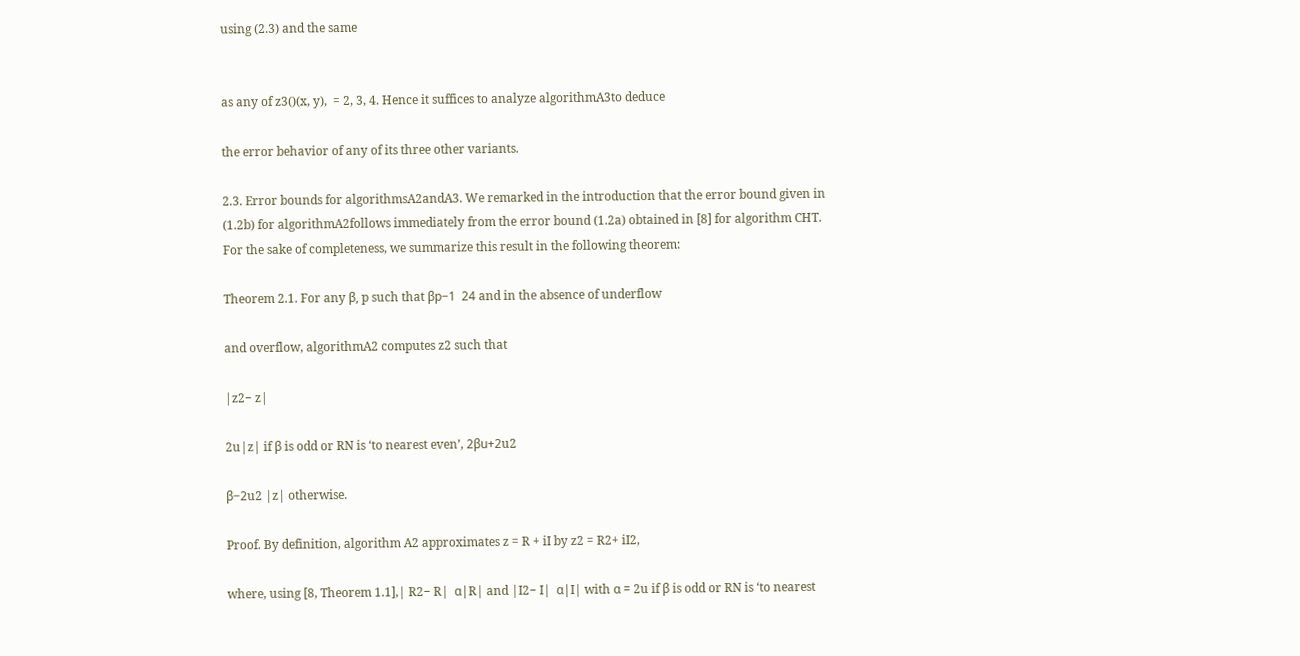using (2.3) and the same


as any of z3()(x, y),  = 2, 3, 4. Hence it suffices to analyze algorithmA3to deduce

the error behavior of any of its three other variants.

2.3. Error bounds for algorithmsA2andA3. We remarked in the introduction that the error bound given in (1.2b) for algorithmA2follows immediately from the error bound (1.2a) obtained in [8] for algorithm CHT. For the sake of completeness, we summarize this result in the following theorem:

Theorem 2.1. For any β, p such that βp−1  24 and in the absence of underflow

and overflow, algorithmA2 computes z2 such that

|z2− z|

2u|z| if β is odd or RN is ‘to nearest even’, 2βu+2u2

β−2u2 |z| otherwise.

Proof. By definition, algorithm A2 approximates z = R + iI by z2 = R2+ iI2,

where, using [8, Theorem 1.1],| R2− R|  α|R| and |I2− I|  α|I| with α = 2u if β is odd or RN is ‘to nearest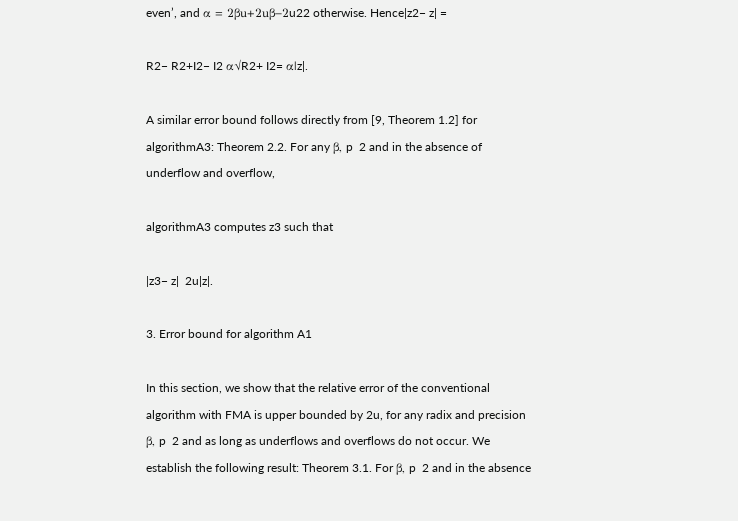even’, and α = 2βu+2uβ−2u22 otherwise. Hence|z2− z| =

R2− R2+I2− I2 α√R2+ I2= α|z|.

A similar error bound follows directly from [9, Theorem 1.2] for algorithmA3: Theorem 2.2. For any β, p  2 and in the absence of underflow and overflow,

algorithmA3 computes z3 such that

|z3− z|  2u|z|.

3. Error bound for algorithm A1

In this section, we show that the relative error of the conventional algorithm with FMA is upper bounded by 2u, for any radix and precision β, p  2 and as long as underflows and overflows do not occur. We establish the following result: Theorem 3.1. For β, p  2 and in the absence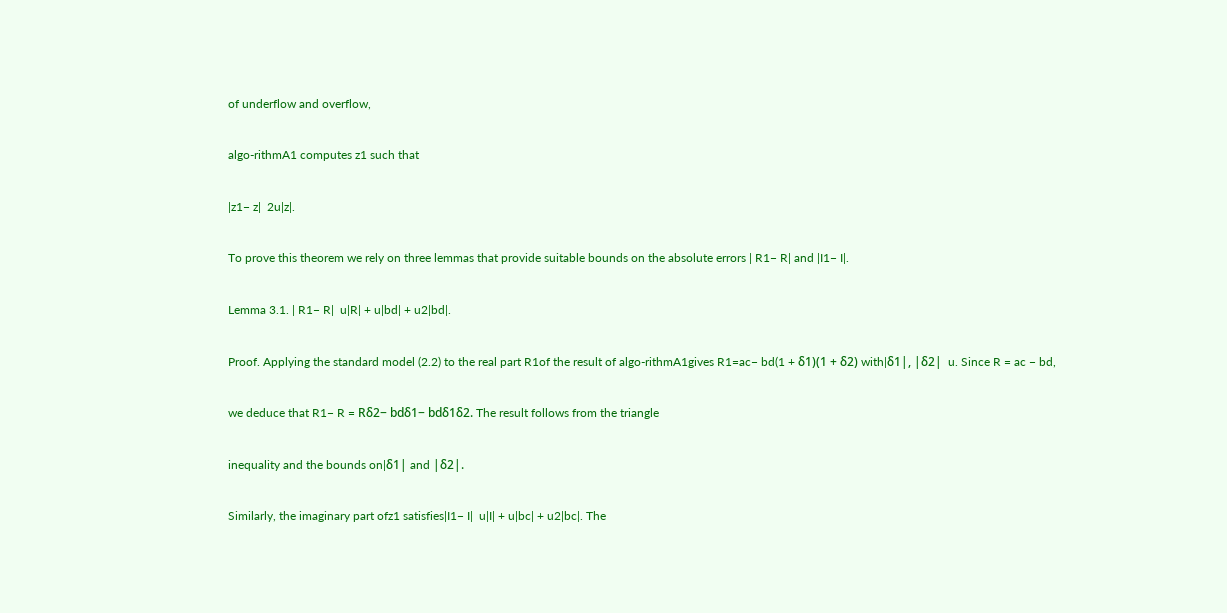of underflow and overflow,

algo-rithmA1 computes z1 such that

|z1− z|  2u|z|.

To prove this theorem we rely on three lemmas that provide suitable bounds on the absolute errors | R1− R| and |I1− I|.

Lemma 3.1. | R1− R|  u|R| + u|bd| + u2|bd|.

Proof. Applying the standard model (2.2) to the real part R1of the result of algo-rithmA1gives R1=ac− bd(1 + δ1)(1 + δ2) with|δ1|, |δ2|  u. Since R = ac − bd,

we deduce that R1− R = Rδ2− bdδ1− bdδ1δ2. The result follows from the triangle

inequality and the bounds on|δ1| and |δ2|.

Similarly, the imaginary part ofz1 satisfies|I1− I|  u|I| + u|bc| + u2|bc|. The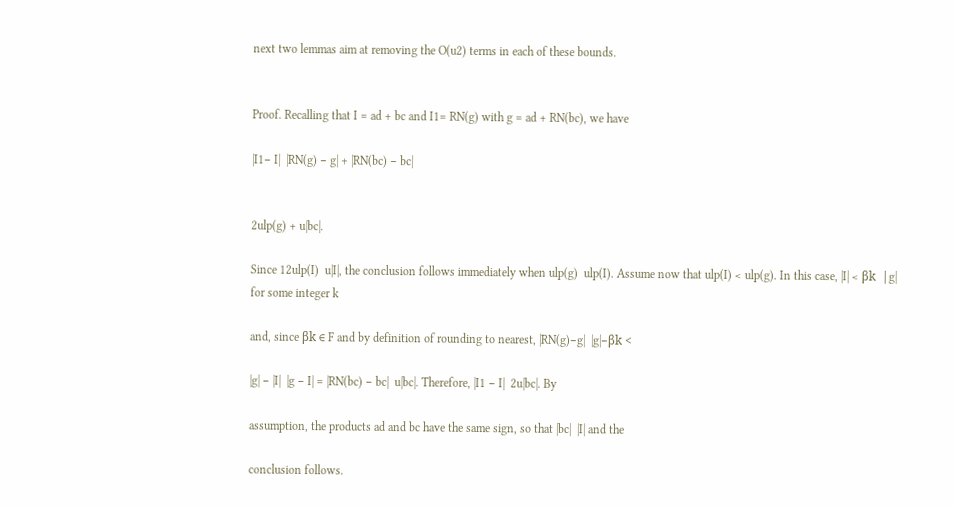next two lemmas aim at removing the O(u2) terms in each of these bounds.


Proof. Recalling that I = ad + bc and I1= RN(g) with g = ad + RN(bc), we have

|I1− I|  |RN(g) − g| + |RN(bc) − bc|


2ulp(g) + u|bc|.

Since 12ulp(I)  u|I|, the conclusion follows immediately when ulp(g)  ulp(I). Assume now that ulp(I) < ulp(g). In this case, |I| < βk  |g| for some integer k

and, since βk ∈ F and by definition of rounding to nearest, |RN(g)−g|  |g|−βk <

|g| − |I|  |g − I| = |RN(bc) − bc|  u|bc|. Therefore, |I1 − I|  2u|bc|. By

assumption, the products ad and bc have the same sign, so that |bc|  |I| and the

conclusion follows.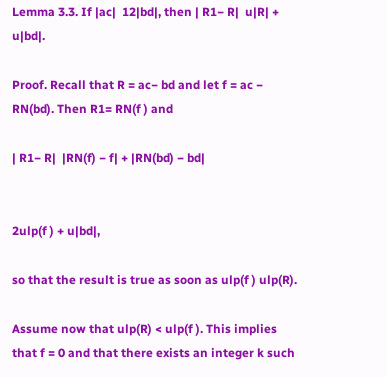Lemma 3.3. If |ac|  12|bd|, then | R1− R|  u|R| + u|bd|.

Proof. Recall that R = ac− bd and let f = ac − RN(bd). Then R1= RN(f ) and

| R1− R|  |RN(f) − f| + |RN(bd) − bd|


2ulp(f ) + u|bd|,

so that the result is true as soon as ulp(f ) ulp(R).

Assume now that ulp(R) < ulp(f ). This implies that f = 0 and that there exists an integer k such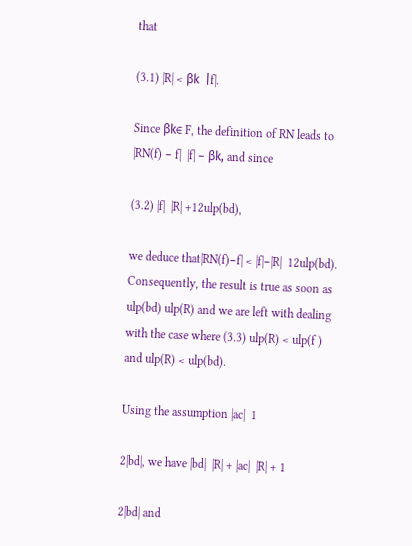that

(3.1) |R| < βk  |f|.

Since βk∈ F, the definition of RN leads to |RN(f) − f|  |f| − βk, and since

(3.2) |f|  |R| +12ulp(bd),

we deduce that|RN(f)−f| < |f|−|R|  12ulp(bd). Consequently, the result is true as soon as ulp(bd) ulp(R) and we are left with dealing with the case where (3.3) ulp(R) < ulp(f ) and ulp(R) < ulp(bd).

Using the assumption |ac|  1

2|bd|, we have |bd|  |R| + |ac|  |R| + 1

2|bd| and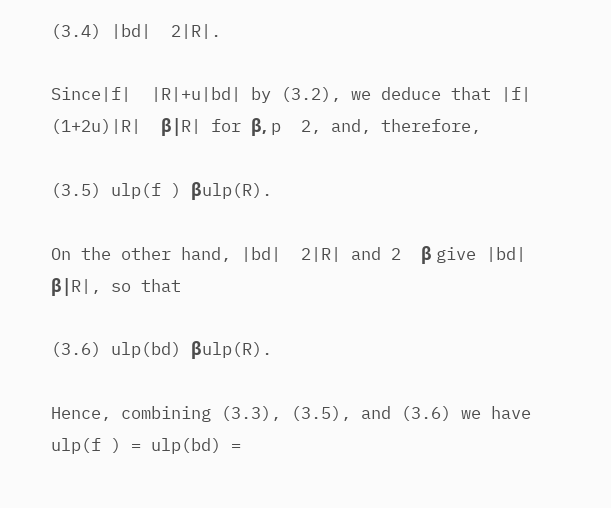(3.4) |bd|  2|R|.

Since|f|  |R|+u|bd| by (3.2), we deduce that |f|  (1+2u)|R|  β|R| for β, p  2, and, therefore,

(3.5) ulp(f ) βulp(R).

On the other hand, |bd|  2|R| and 2  β give |bd|  β|R|, so that

(3.6) ulp(bd) βulp(R).

Hence, combining (3.3), (3.5), and (3.6) we have ulp(f ) = ulp(bd) =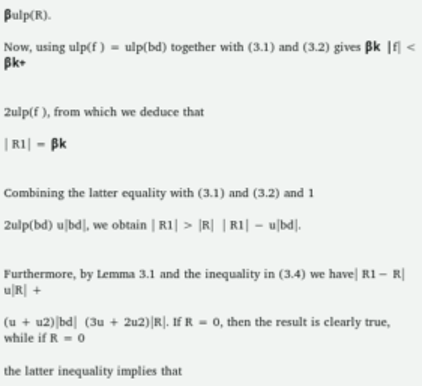βulp(R).

Now, using ulp(f ) = ulp(bd) together with (3.1) and (3.2) gives βk  |f| < βk+


2ulp(f ), from which we deduce that

| R1| = βk


Combining the latter equality with (3.1) and (3.2) and 1

2ulp(bd) u|bd|, we obtain | R1| > |R|  | R1| − u|bd|.


Furthermore, by Lemma 3.1 and the inequality in (3.4) we have| R1− R|  u|R| +

(u + u2)|bd|  (3u + 2u2)|R|. If R = 0, then the result is clearly true, while if R = 0

the latter inequality implies that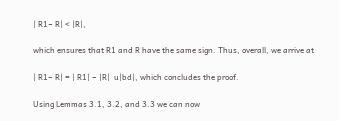| R1− R| < |R|,

which ensures that R1 and R have the same sign. Thus, overall, we arrive at

| R1− R| = | R1| − |R|  u|bd|, which concludes the proof.

Using Lemmas 3.1, 3.2, and 3.3 we can now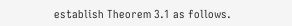establish Theorem 3.1 as follows.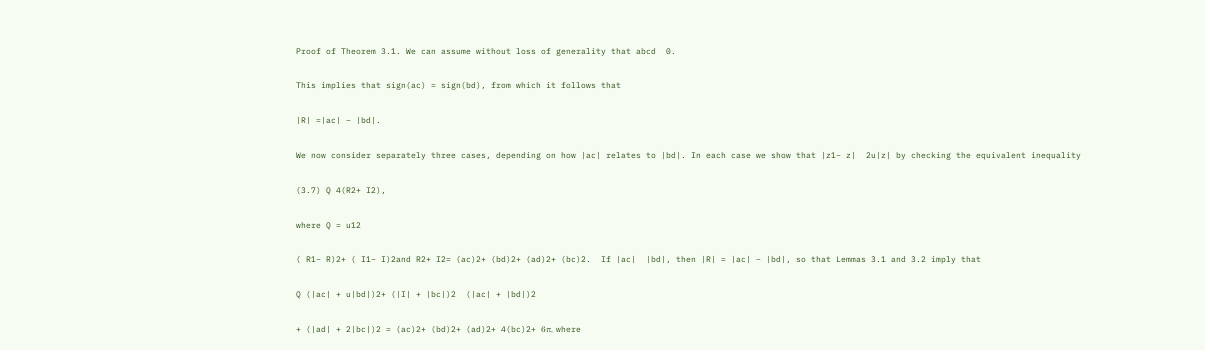Proof of Theorem 3.1. We can assume without loss of generality that abcd  0.

This implies that sign(ac) = sign(bd), from which it follows that

|R| =|ac| − |bd|.

We now consider separately three cases, depending on how |ac| relates to |bd|. In each case we show that |z1− z|  2u|z| by checking the equivalent inequality

(3.7) Q 4(R2+ I2),

where Q = u12

( R1− R)2+ ( I1− I)2and R2+ I2= (ac)2+ (bd)2+ (ad)2+ (bc)2.  If |ac|  |bd|, then |R| = |ac| − |bd|, so that Lemmas 3.1 and 3.2 imply that

Q (|ac| + u|bd|)2+ (|I| + |bc|)2  (|ac| + |bd|)2

+ (|ad| + 2|bc|)2 = (ac)2+ (bd)2+ (ad)2+ 4(bc)2+ 6π, where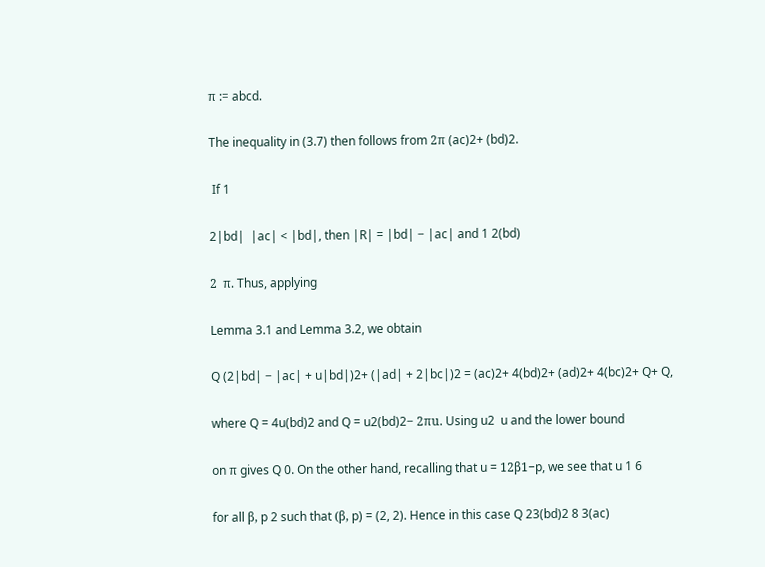π := abcd.

The inequality in (3.7) then follows from 2π (ac)2+ (bd)2.

 If 1

2|bd|  |ac| < |bd|, then |R| = |bd| − |ac| and 1 2(bd)

2  π. Thus, applying

Lemma 3.1 and Lemma 3.2, we obtain

Q (2|bd| − |ac| + u|bd|)2+ (|ad| + 2|bc|)2 = (ac)2+ 4(bd)2+ (ad)2+ 4(bc)2+ Q+ Q,

where Q = 4u(bd)2 and Q = u2(bd)2− 2πu. Using u2  u and the lower bound

on π gives Q 0. On the other hand, recalling that u = 12β1−p, we see that u 1 6

for all β, p 2 such that (β, p) = (2, 2). Hence in this case Q 23(bd)2 8 3(ac)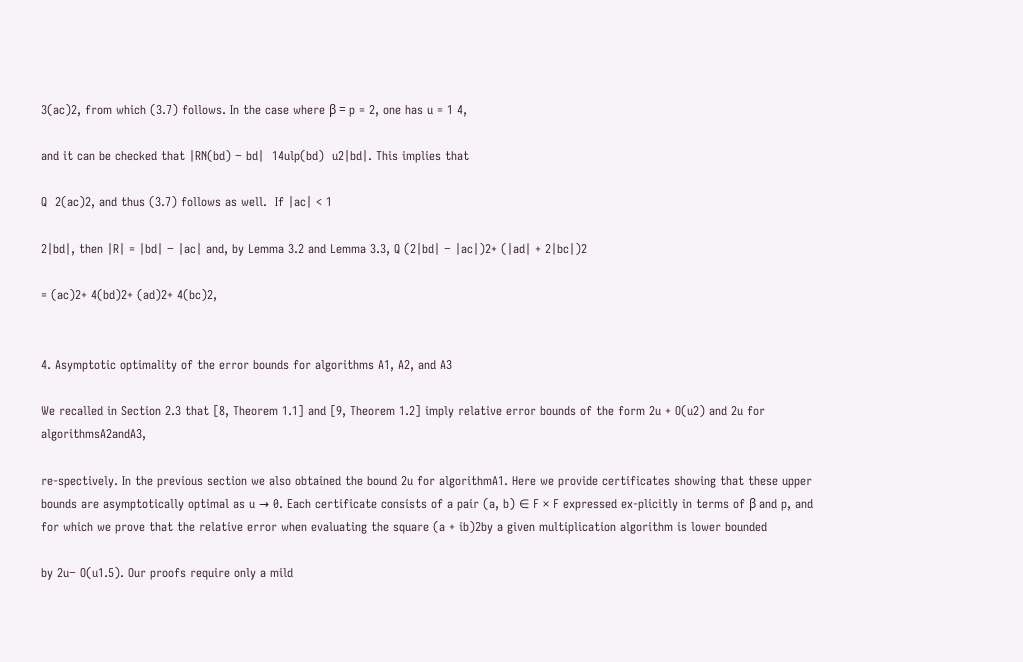3(ac)2, from which (3.7) follows. In the case where β = p = 2, one has u = 1 4,

and it can be checked that |RN(bd) − bd|  14ulp(bd)  u2|bd|. This implies that

Q  2(ac)2, and thus (3.7) follows as well.  If |ac| < 1

2|bd|, then |R| = |bd| − |ac| and, by Lemma 3.2 and Lemma 3.3, Q (2|bd| − |ac|)2+ (|ad| + 2|bc|)2

= (ac)2+ 4(bd)2+ (ad)2+ 4(bc)2,


4. Asymptotic optimality of the error bounds for algorithms A1, A2, and A3

We recalled in Section 2.3 that [8, Theorem 1.1] and [9, Theorem 1.2] imply relative error bounds of the form 2u + O(u2) and 2u for algorithmsA2andA3,

re-spectively. In the previous section we also obtained the bound 2u for algorithmA1. Here we provide certificates showing that these upper bounds are asymptotically optimal as u → 0. Each certificate consists of a pair (a, b) ∈ F × F expressed ex-plicitly in terms of β and p, and for which we prove that the relative error when evaluating the square (a + ib)2by a given multiplication algorithm is lower bounded

by 2u− O(u1.5). Our proofs require only a mild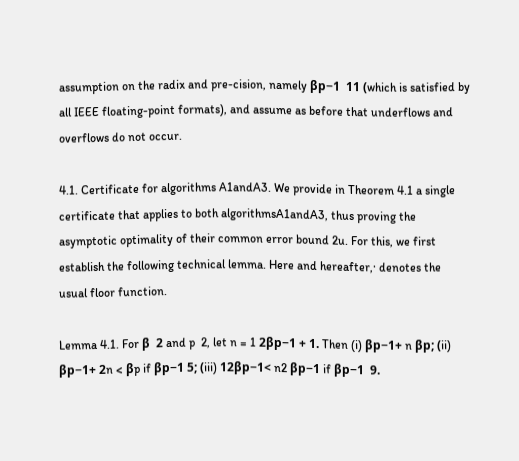assumption on the radix and pre-cision, namely βp−1  11 (which is satisfied by all IEEE floating-point formats), and assume as before that underflows and overflows do not occur.

4.1. Certificate for algorithms A1andA3. We provide in Theorem 4.1 a single certificate that applies to both algorithmsA1andA3, thus proving the asymptotic optimality of their common error bound 2u. For this, we first establish the following technical lemma. Here and hereafter,· denotes the usual floor function.

Lemma 4.1. For β  2 and p  2, let n = 1 2βp−1 + 1. Then (i) βp−1+ n βp; (ii) βp−1+ 2n < βp if βp−1 5; (iii) 12βp−1< n2 βp−1 if βp−1  9.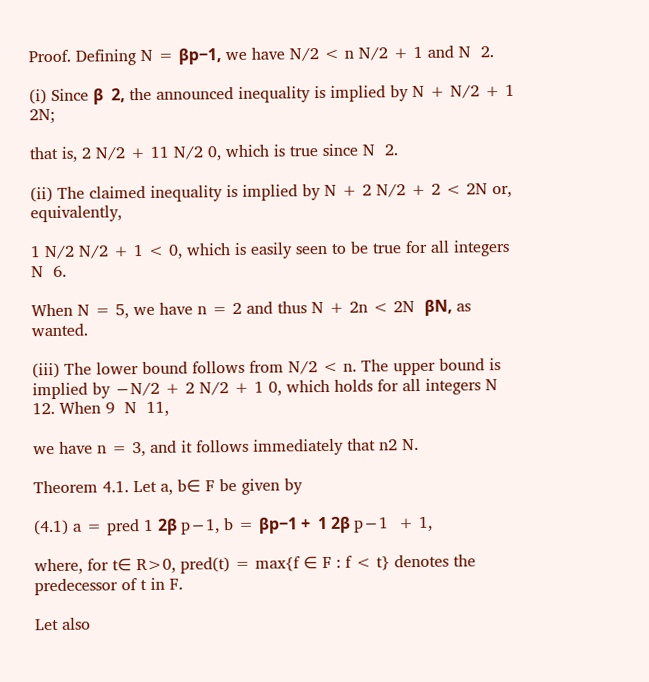Proof. Defining N = βp−1, we have N/2 < n N/2 + 1 and N  2.

(i) Since β  2, the announced inequality is implied by N + N/2 + 1 2N;

that is, 2 N/2 + 11 N/2 0, which is true since N  2.

(ii) The claimed inequality is implied by N + 2 N/2 + 2 < 2N or, equivalently,

1 N/2 N/2 + 1 < 0, which is easily seen to be true for all integers N  6.

When N = 5, we have n = 2 and thus N + 2n < 2N  βN, as wanted.

(iii) The lower bound follows from N/2 < n. The upper bound is implied by −N/2 + 2 N/2 + 1 0, which holds for all integers N  12. When 9  N  11,

we have n = 3, and it follows immediately that n2 N.

Theorem 4.1. Let a, b∈ F be given by

(4.1) a = pred 1 2β p−1, b = βp−1 +  1 2β p−1  + 1,

where, for t∈ R>0, pred(t) = max{f ∈ F : f < t} denotes the predecessor of t in F.

Let also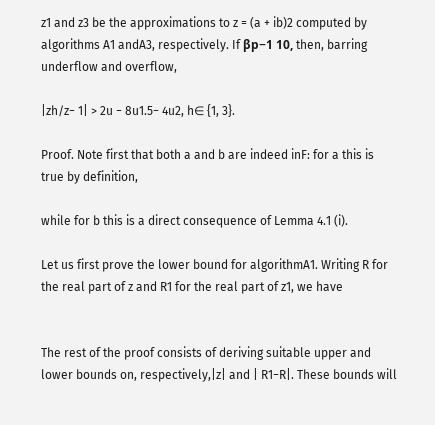z1 and z3 be the approximations to z = (a + ib)2 computed by algorithms A1 andA3, respectively. If βp−1 10, then, barring underflow and overflow,

|zh/z− 1| > 2u − 8u1.5− 4u2, h∈ {1, 3}.

Proof. Note first that both a and b are indeed inF: for a this is true by definition,

while for b this is a direct consequence of Lemma 4.1 (i).

Let us first prove the lower bound for algorithmA1. Writing R for the real part of z and R1 for the real part of z1, we have


The rest of the proof consists of deriving suitable upper and lower bounds on, respectively,|z| and | R1−R|. These bounds will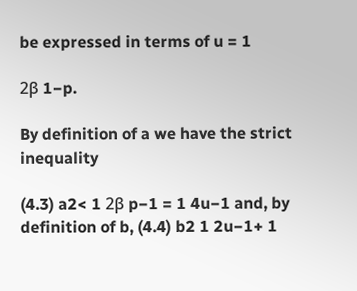be expressed in terms of u = 1

2β 1−p.

By definition of a we have the strict inequality

(4.3) a2< 1 2β p−1 = 1 4u−1 and, by definition of b, (4.4) b2 1 2u−1+ 1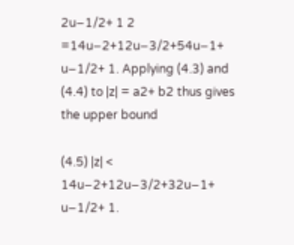2u−1/2+ 1 2 =14u−2+12u−3/2+54u−1+ u−1/2+ 1. Applying (4.3) and (4.4) to |z| = a2+ b2 thus gives the upper bound

(4.5) |z| < 14u−2+12u−3/2+32u−1+ u−1/2+ 1.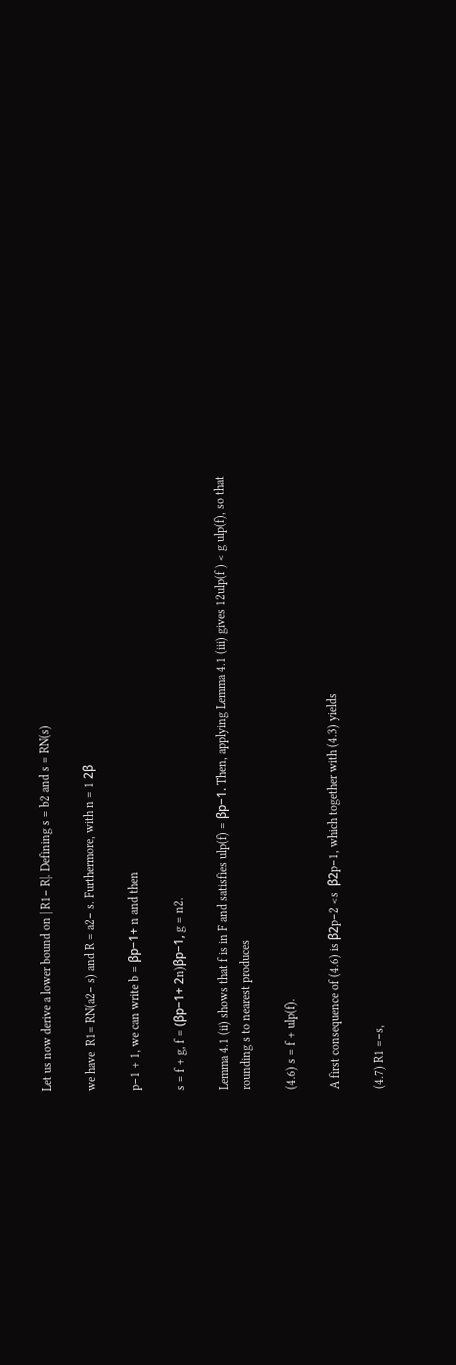Let us now derive a lower bound on | R1− R|. Defining s = b2 and s = RN(s)

we have  R1= RN(a2− s) and R = a2− s. Furthermore, with n = 1 2β

p−1 + 1, we can write b = βp−1+ n and then

s = f + g, f = (βp−1+ 2n)βp−1, g = n2.

Lemma 4.1 (ii) shows that f is in F and satisfies ulp(f) = βp−1. Then, applying Lemma 4.1 (iii) gives 12ulp(f ) < g ulp(f), so that rounding s to nearest produces

(4.6) s = f + ulp(f).

A first consequence of (4.6) is β2p−2 <s  β2p−1, which together with (4.3) yields

(4.7) R1 =−s,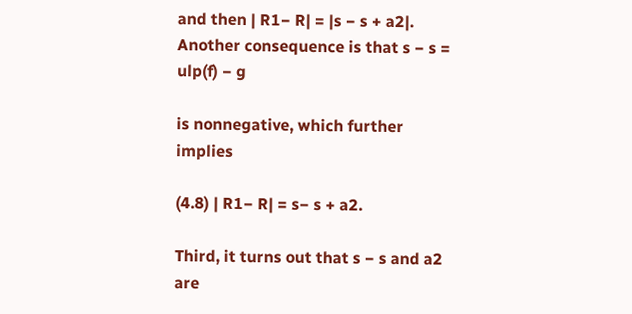and then | R1− R| = |s − s + a2|. Another consequence is that s − s = ulp(f) − g

is nonnegative, which further implies

(4.8) | R1− R| = s− s + a2.

Third, it turns out that s − s and a2 are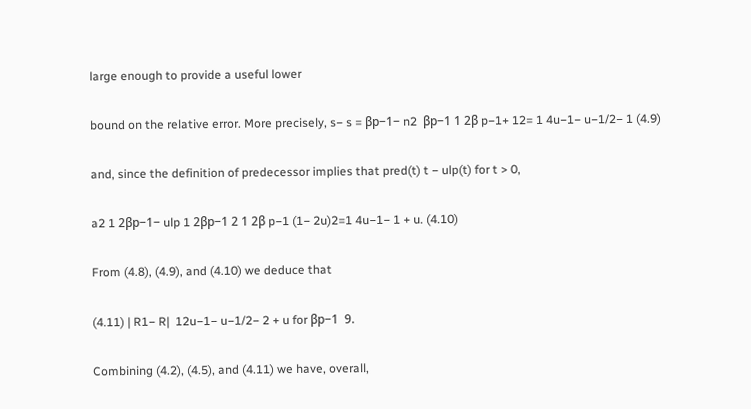large enough to provide a useful lower

bound on the relative error. More precisely, s− s = βp−1− n2  βp−1 1 2β p−1+ 12= 1 4u−1− u−1/2− 1 (4.9)

and, since the definition of predecessor implies that pred(t) t − ulp(t) for t > 0,

a2 1 2βp−1− ulp 1 2βp−1 2 1 2β p−1 (1− 2u)2=1 4u−1− 1 + u. (4.10)

From (4.8), (4.9), and (4.10) we deduce that

(4.11) | R1− R|  12u−1− u−1/2− 2 + u for βp−1  9.

Combining (4.2), (4.5), and (4.11) we have, overall,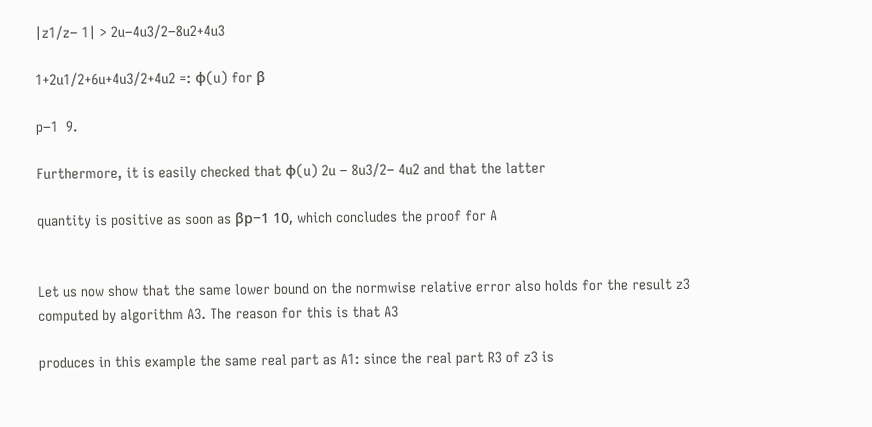|z1/z− 1| > 2u−4u3/2−8u2+4u3

1+2u1/2+6u+4u3/2+4u2 =: ϕ(u) for β

p−1  9.

Furthermore, it is easily checked that ϕ(u) 2u − 8u3/2− 4u2 and that the latter

quantity is positive as soon as βp−1 10, which concludes the proof for A


Let us now show that the same lower bound on the normwise relative error also holds for the result z3 computed by algorithm A3. The reason for this is that A3

produces in this example the same real part as A1: since the real part R3 of z3 is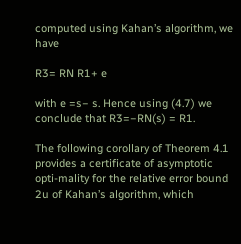computed using Kahan’s algorithm, we have

R3= RN R1+ e

with e =s− s. Hence using (4.7) we conclude that R3=−RN(s) = R1.

The following corollary of Theorem 4.1 provides a certificate of asymptotic opti-mality for the relative error bound 2u of Kahan’s algorithm, which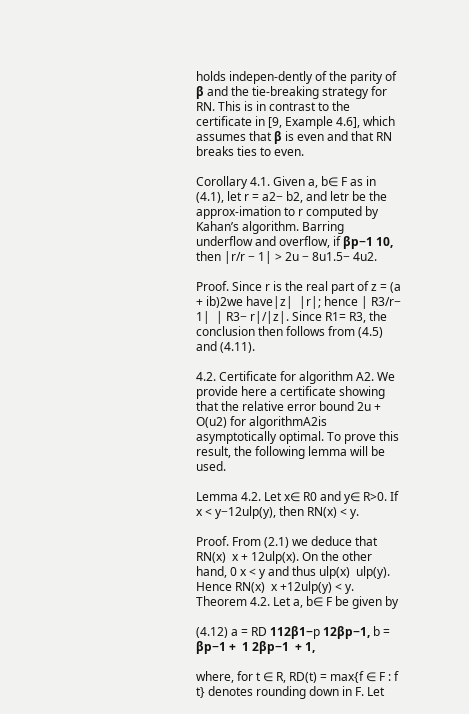holds indepen-dently of the parity of β and the tie-breaking strategy for RN. This is in contrast to the certificate in [9, Example 4.6], which assumes that β is even and that RN breaks ties to even.

Corollary 4.1. Given a, b∈ F as in (4.1), let r = a2− b2, and letr be the approx-imation to r computed by Kahan’s algorithm. Barring underflow and overflow, if βp−1 10, then |r/r − 1| > 2u − 8u1.5− 4u2.

Proof. Since r is the real part of z = (a + ib)2we have|z|  |r|; hence | R3/r− 1|  | R3− r|/|z|. Since R1= R3, the conclusion then follows from (4.5) and (4.11).

4.2. Certificate for algorithm A2. We provide here a certificate showing that the relative error bound 2u + O(u2) for algorithmA2is asymptotically optimal. To prove this result, the following lemma will be used.

Lemma 4.2. Let x∈ R0 and y∈ R>0. If x < y−12ulp(y), then RN(x) < y.

Proof. From (2.1) we deduce that RN(x)  x + 12ulp(x). On the other hand, 0 x < y and thus ulp(x)  ulp(y). Hence RN(x)  x +12ulp(y) < y.  Theorem 4.2. Let a, b∈ F be given by

(4.12) a = RD 112β1−p 12βp−1, b = βp−1 +  1 2βp−1  + 1,

where, for t ∈ R, RD(t) = max{f ∈ F : f  t} denotes rounding down in F. Let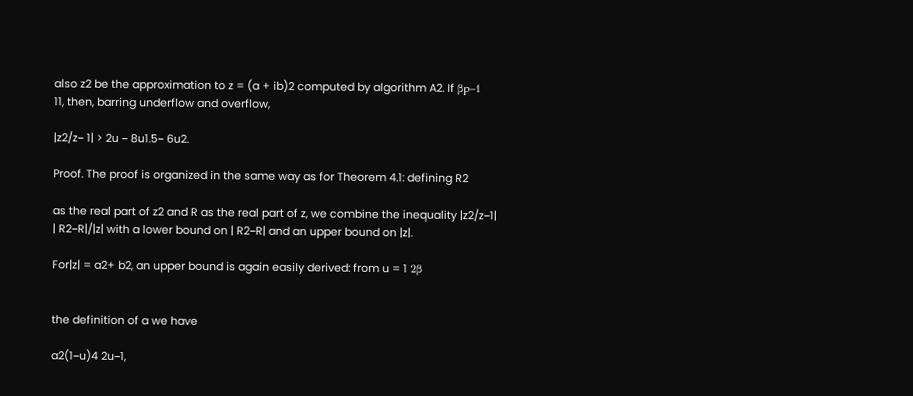also z2 be the approximation to z = (a + ib)2 computed by algorithm A2. If βp−1  11, then, barring underflow and overflow,

|z2/z− 1| > 2u − 8u1.5− 6u2.

Proof. The proof is organized in the same way as for Theorem 4.1: defining R2

as the real part of z2 and R as the real part of z, we combine the inequality |z2/z−1|  | R2−R|/|z| with a lower bound on | R2−R| and an upper bound on |z|.

For|z| = a2+ b2, an upper bound is again easily derived: from u = 1 2β


the definition of a we have

a2(1−u)4 2u−1,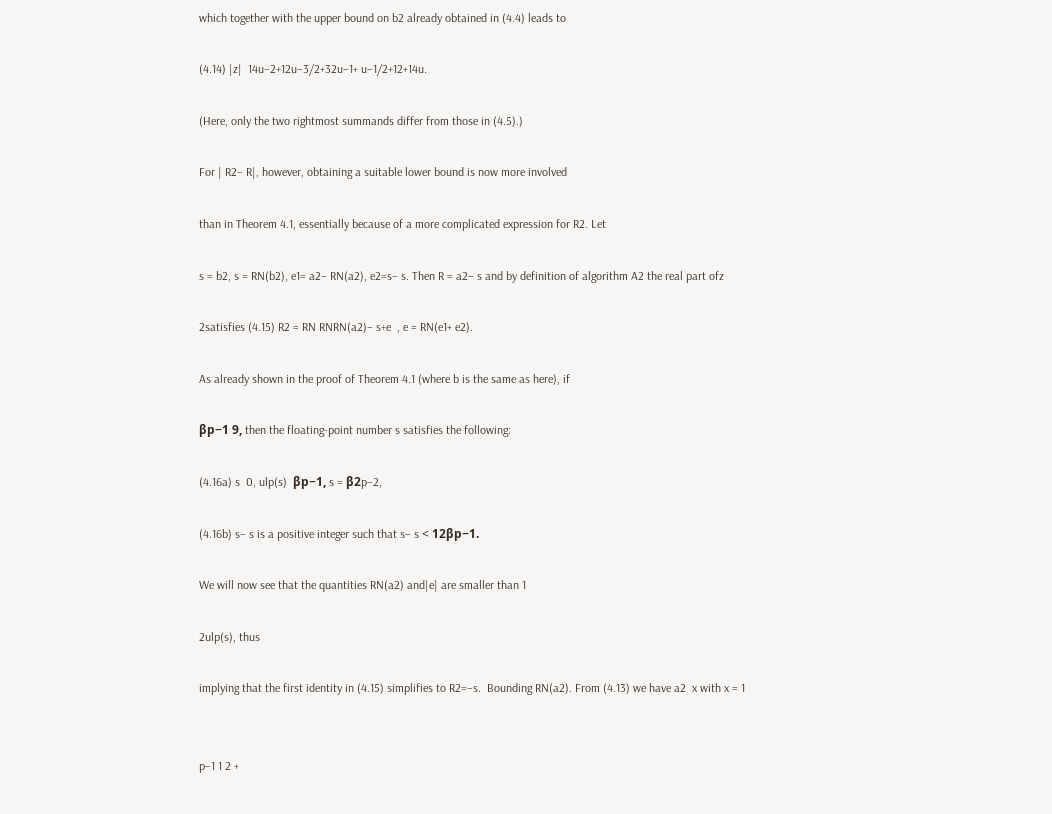which together with the upper bound on b2 already obtained in (4.4) leads to

(4.14) |z|  14u−2+12u−3/2+32u−1+ u−1/2+12+14u.

(Here, only the two rightmost summands differ from those in (4.5).)

For | R2− R|, however, obtaining a suitable lower bound is now more involved

than in Theorem 4.1, essentially because of a more complicated expression for R2. Let

s = b2, s = RN(b2), e1= a2− RN(a2), e2=s− s. Then R = a2− s and by definition of algorithm A2 the real part ofz

2satisfies (4.15) R2 = RN RNRN(a2)− s+e  , e = RN(e1+ e2).

As already shown in the proof of Theorem 4.1 (where b is the same as here), if

βp−1 9, then the floating-point number s satisfies the following:

(4.16a) s  0, ulp(s)  βp−1, s = β2p−2,

(4.16b) s− s is a positive integer such that s− s < 12βp−1.

We will now see that the quantities RN(a2) and|e| are smaller than 1

2ulp(s), thus

implying that the first identity in (4.15) simplifies to R2=−s.  Bounding RN(a2). From (4.13) we have a2  x with x = 1


p−1 1 2 +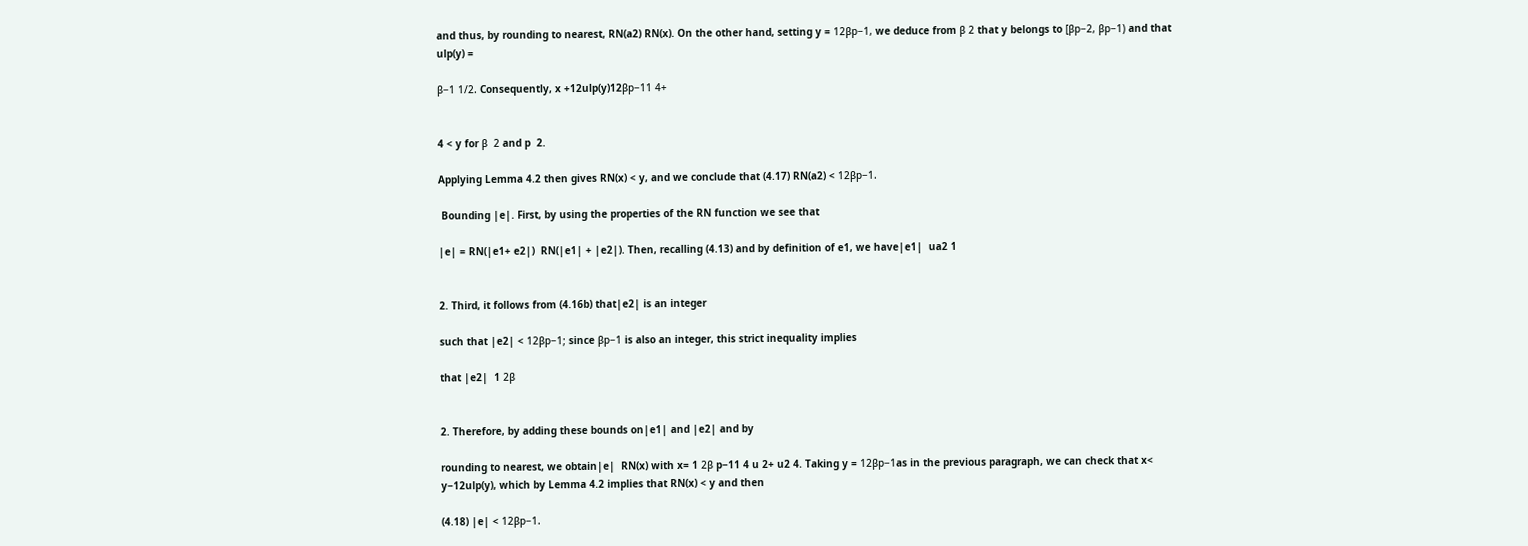and thus, by rounding to nearest, RN(a2) RN(x). On the other hand, setting y = 12βp−1, we deduce from β 2 that y belongs to [βp−2, βp−1) and that ulp(y) =

β−1 1/2. Consequently, x +12ulp(y)12βp−11 4+


4 < y for β  2 and p  2.

Applying Lemma 4.2 then gives RN(x) < y, and we conclude that (4.17) RN(a2) < 12βp−1.

 Bounding |e|. First, by using the properties of the RN function we see that

|e| = RN(|e1+ e2|)  RN(|e1| + |e2|). Then, recalling (4.13) and by definition of e1, we have|e1|  ua2 1


2. Third, it follows from (4.16b) that|e2| is an integer

such that |e2| < 12βp−1; since βp−1 is also an integer, this strict inequality implies

that |e2|  1 2β


2. Therefore, by adding these bounds on|e1| and |e2| and by

rounding to nearest, we obtain|e|  RN(x) with x= 1 2β p−11 4 u 2+ u2 4. Taking y = 12βp−1as in the previous paragraph, we can check that x< y−12ulp(y), which by Lemma 4.2 implies that RN(x) < y and then

(4.18) |e| < 12βp−1.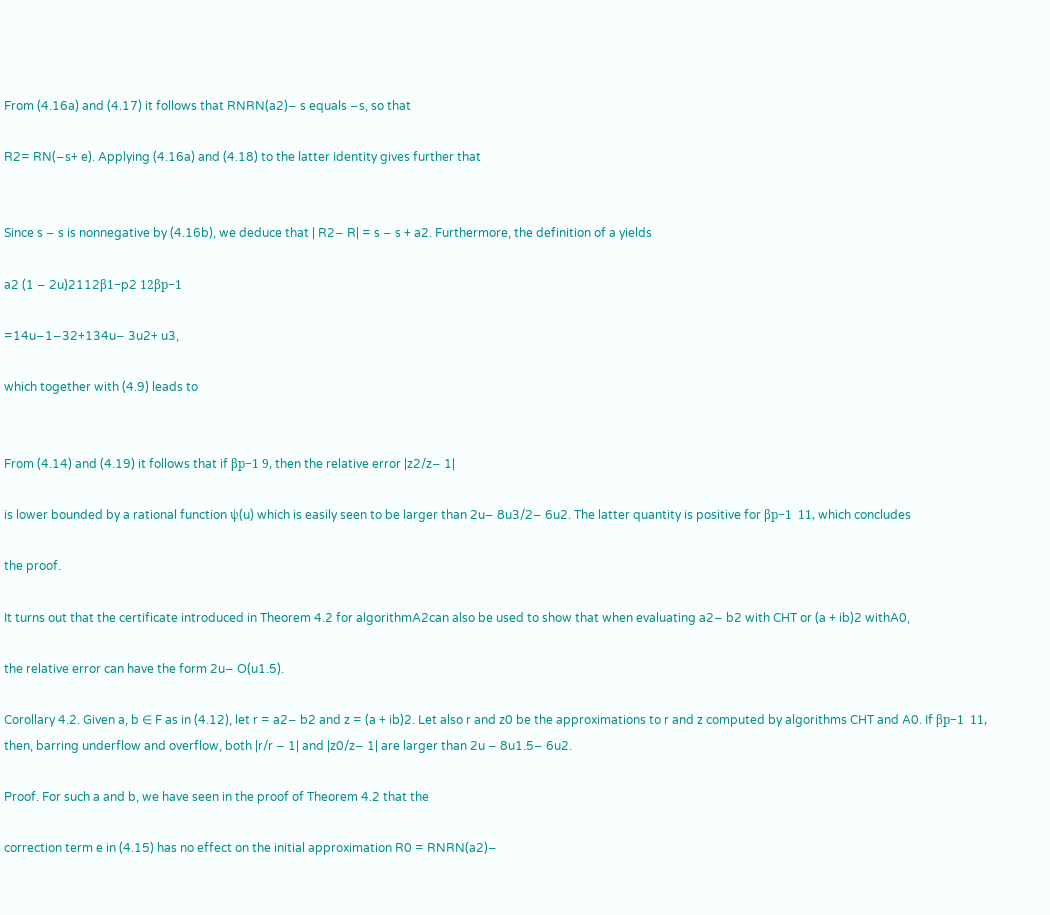From (4.16a) and (4.17) it follows that RNRN(a2)− s equals −s, so that

R2= RN(−s+ e). Applying (4.16a) and (4.18) to the latter identity gives further that


Since s − s is nonnegative by (4.16b), we deduce that | R2− R| = s − s + a2. Furthermore, the definition of a yields

a2 (1 − 2u)2112β1−p2 12βp−1

=14u−1−32+134u− 3u2+ u3,

which together with (4.9) leads to


From (4.14) and (4.19) it follows that if βp−1 9, then the relative error |z2/z− 1|

is lower bounded by a rational function ψ(u) which is easily seen to be larger than 2u− 8u3/2− 6u2. The latter quantity is positive for βp−1  11, which concludes

the proof.

It turns out that the certificate introduced in Theorem 4.2 for algorithmA2can also be used to show that when evaluating a2− b2 with CHT or (a + ib)2 withA0,

the relative error can have the form 2u− O(u1.5).

Corollary 4.2. Given a, b ∈ F as in (4.12), let r = a2− b2 and z = (a + ib)2. Let also r and z0 be the approximations to r and z computed by algorithms CHT and A0. If βp−1  11, then, barring underflow and overflow, both |r/r − 1| and |z0/z− 1| are larger than 2u − 8u1.5− 6u2.

Proof. For such a and b, we have seen in the proof of Theorem 4.2 that the

correction term e in (4.15) has no effect on the initial approximation R0 = RNRN(a2)−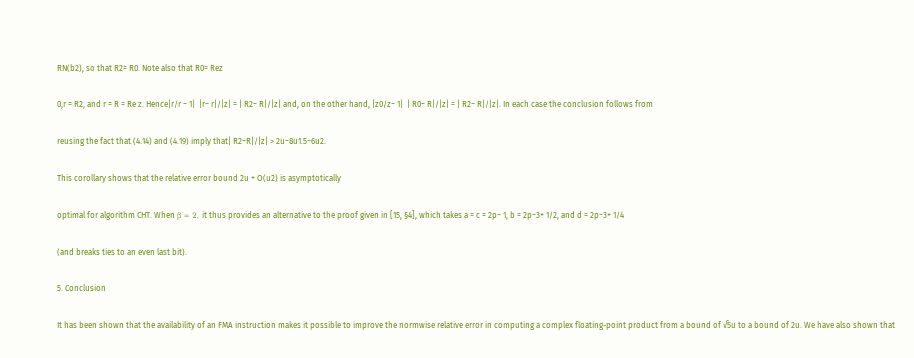RN(b2), so that R2= R0. Note also that R0= Rez

0,r = R2, and r = R = Re z. Hence|r/r − 1|  |r− r|/|z| = | R2− R|/|z| and, on the other hand, |z0/z− 1|  | R0− R|/|z| = | R2− R|/|z|. In each case the conclusion follows from

reusing the fact that (4.14) and (4.19) imply that| R2−R|/|z| > 2u−8u1.5−6u2.

This corollary shows that the relative error bound 2u + O(u2) is asymptotically

optimal for algorithm CHT. When β = 2, it thus provides an alternative to the proof given in [15, §4], which takes a = c = 2p− 1, b = 2p−3+ 1/2, and d = 2p−3+ 1/4

(and breaks ties to an even last bit).

5. Conclusion

It has been shown that the availability of an FMA instruction makes it possible to improve the normwise relative error in computing a complex floating-point product from a bound of √5u to a bound of 2u. We have also shown that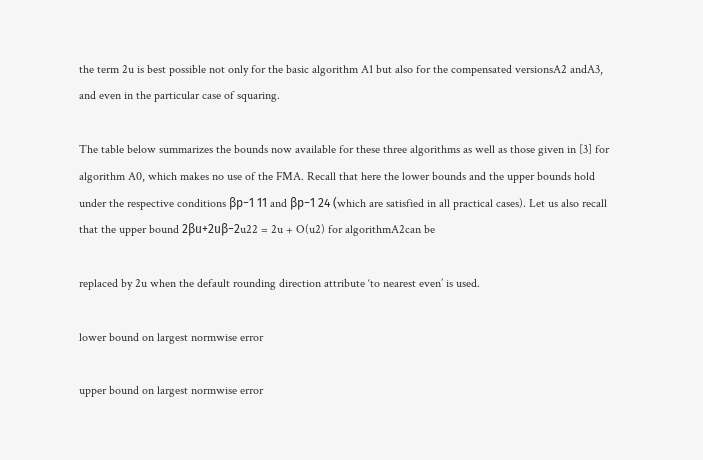the term 2u is best possible not only for the basic algorithm A1 but also for the compensated versionsA2 andA3, and even in the particular case of squaring.

The table below summarizes the bounds now available for these three algorithms as well as those given in [3] for algorithm A0, which makes no use of the FMA. Recall that here the lower bounds and the upper bounds hold under the respective conditions βp−1 11 and βp−1 24 (which are satisfied in all practical cases). Let us also recall that the upper bound 2βu+2uβ−2u22 = 2u + O(u2) for algorithmA2can be

replaced by 2u when the default rounding direction attribute ‘to nearest even’ is used.

lower bound on largest normwise error

upper bound on largest normwise error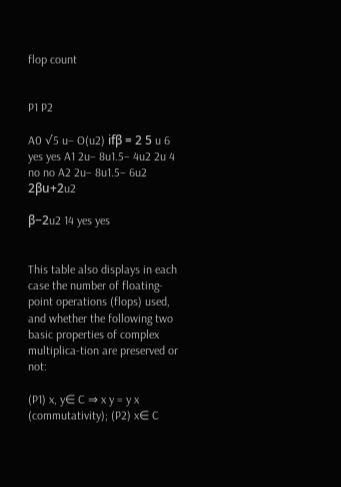flop count


P1 P2

A0 √5 u− O(u2) ifβ = 2 5 u 6 yes yes A1 2u− 8u1.5− 4u2 2u 4 no no A2 2u− 8u1.5− 6u2 2βu+2u2

β−2u2 14 yes yes


This table also displays in each case the number of floating-point operations (flops) used, and whether the following two basic properties of complex multiplica-tion are preserved or not:

(P1) x, y∈ C ⇒ x y = y x (commutativity); (P2) x∈ C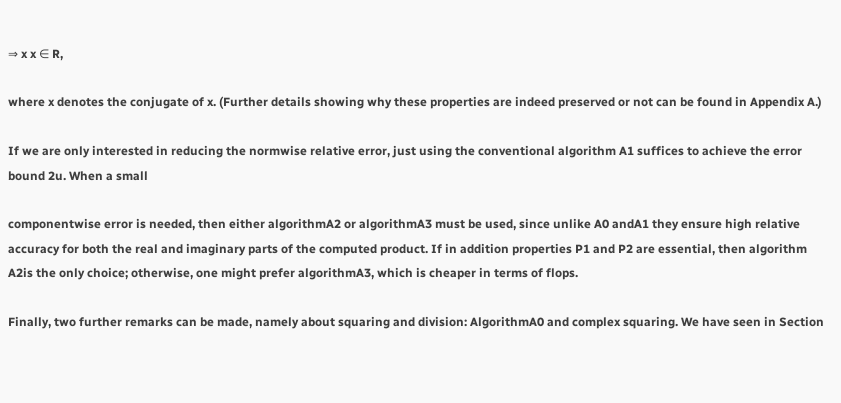⇒ x x ∈ R,

where x denotes the conjugate of x. (Further details showing why these properties are indeed preserved or not can be found in Appendix A.)

If we are only interested in reducing the normwise relative error, just using the conventional algorithm A1 suffices to achieve the error bound 2u. When a small

componentwise error is needed, then either algorithmA2 or algorithmA3 must be used, since unlike A0 andA1 they ensure high relative accuracy for both the real and imaginary parts of the computed product. If in addition properties P1 and P2 are essential, then algorithm A2is the only choice; otherwise, one might prefer algorithmA3, which is cheaper in terms of flops.

Finally, two further remarks can be made, namely about squaring and division: AlgorithmA0 and complex squaring. We have seen in Section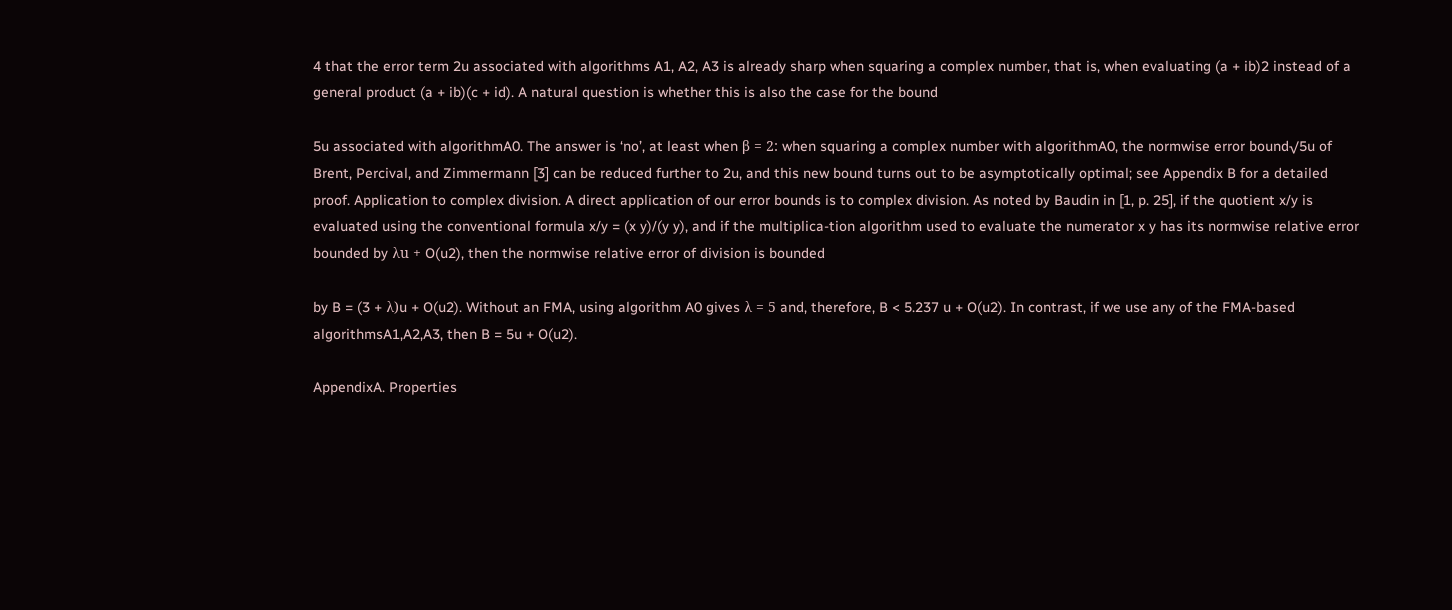4 that the error term 2u associated with algorithms A1, A2, A3 is already sharp when squaring a complex number, that is, when evaluating (a + ib)2 instead of a general product (a + ib)(c + id). A natural question is whether this is also the case for the bound

5u associated with algorithmA0. The answer is ‘no’, at least when β = 2: when squaring a complex number with algorithmA0, the normwise error bound√5u of Brent, Percival, and Zimmermann [3] can be reduced further to 2u, and this new bound turns out to be asymptotically optimal; see Appendix B for a detailed proof. Application to complex division. A direct application of our error bounds is to complex division. As noted by Baudin in [1, p. 25], if the quotient x/y is evaluated using the conventional formula x/y = (x y)/(y y), and if the multiplica-tion algorithm used to evaluate the numerator x y has its normwise relative error bounded by λu + O(u2), then the normwise relative error of division is bounded

by B = (3 + λ)u + O(u2). Without an FMA, using algorithm A0 gives λ = 5 and, therefore, B < 5.237 u + O(u2). In contrast, if we use any of the FMA-based algorithmsA1,A2,A3, then B = 5u + O(u2).

AppendixA. Properties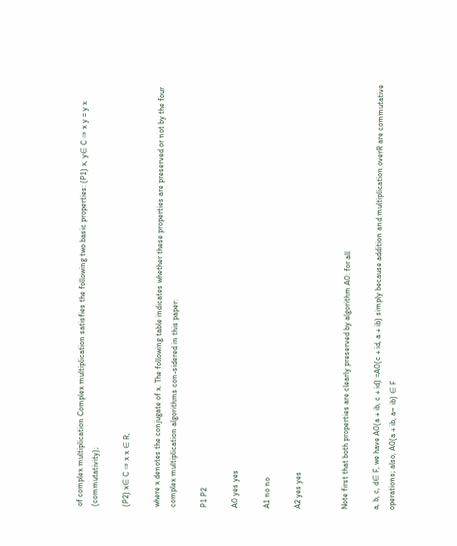of complex multiplication Complex multiplication satisfies the following two basic properties: (P1) x, y∈ C ⇒ x y = y x (commutativity);

(P2) x∈ C ⇒ x x ∈ R,

where x denotes the conjugate of x. The following table indicates whether these properties are preserved or not by the four complex multiplication algorithms con-sidered in this paper:

P1 P2

A0 yes yes

A1 no no

A2 yes yes


Note first that both properties are clearly preserved by algorithm A0: for all

a, b, c, d∈ F, we have A0(a + ib, c + id) =A0(c + id, a + ib) simply because addition and multiplication overR are commutative operations; also, A0(a + ib, a− ib) ∈ F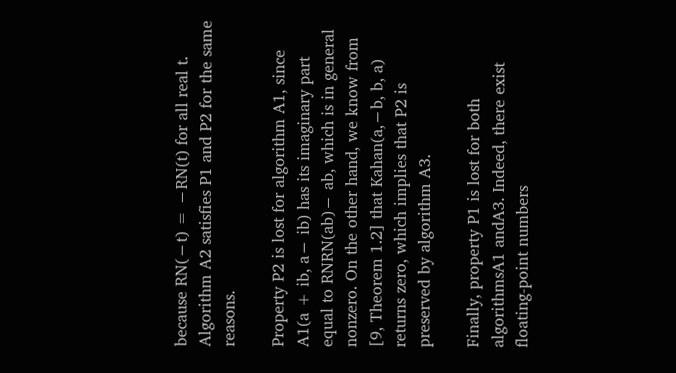because RN(−t) = −RN(t) for all real t. Algorithm A2 satisfies P1 and P2 for the same reasons.

Property P2 is lost for algorithm A1, since A1(a + ib, a− ib) has its imaginary part equal to RNRN(ab)− ab, which is in general nonzero. On the other hand, we know from [9, Theorem 1.2] that Kahan(a,−b, b, a) returns zero, which implies that P2 is preserved by algorithm A3.

Finally, property P1 is lost for both algorithmsA1 andA3. Indeed, there exist floating-point numbers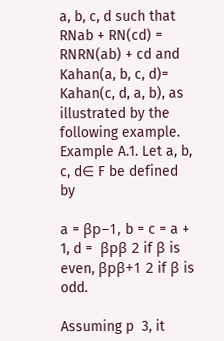a, b, c, d such that RNab + RN(cd) = RNRN(ab) + cd and Kahan(a, b, c, d)= Kahan(c, d, a, b), as illustrated by the following example. Example A.1. Let a, b, c, d∈ F be defined by

a = βp−1, b = c = a + 1, d =  βpβ 2 if β is even, βpβ+1 2 if β is odd.

Assuming p  3, it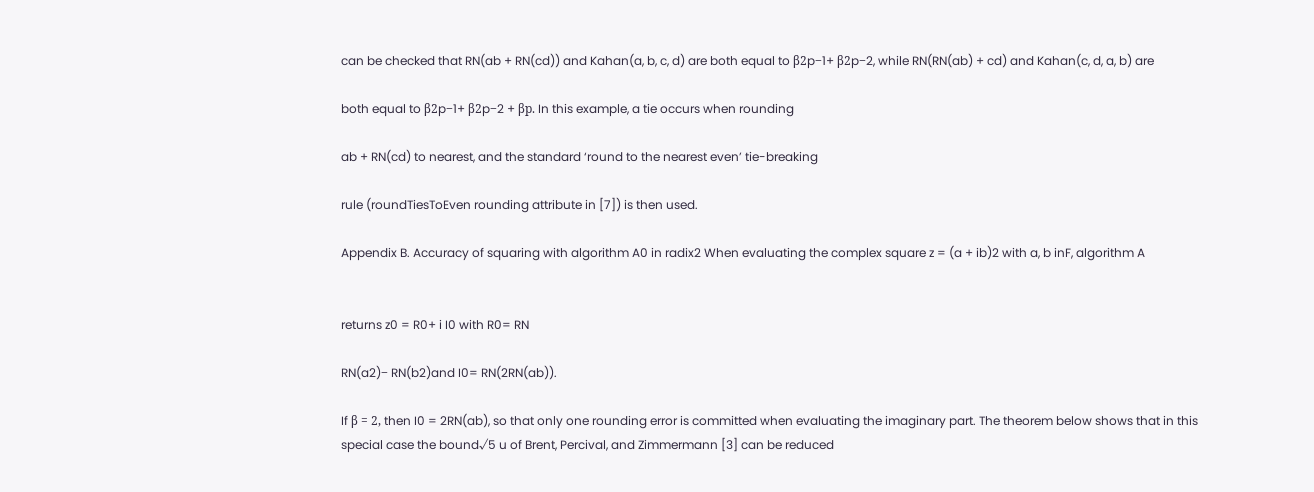can be checked that RN(ab + RN(cd)) and Kahan(a, b, c, d) are both equal to β2p−1+ β2p−2, while RN(RN(ab) + cd) and Kahan(c, d, a, b) are

both equal to β2p−1+ β2p−2 + βp. In this example, a tie occurs when rounding

ab + RN(cd) to nearest, and the standard ‘round to the nearest even’ tie-breaking

rule (roundTiesToEven rounding attribute in [7]) is then used.

Appendix B. Accuracy of squaring with algorithm A0 in radix2 When evaluating the complex square z = (a + ib)2 with a, b inF, algorithm A


returns z0 = R0+ i I0 with R0= RN

RN(a2)− RN(b2)and I0= RN(2RN(ab)).

If β = 2, then I0 = 2RN(ab), so that only one rounding error is committed when evaluating the imaginary part. The theorem below shows that in this special case the bound√5 u of Brent, Percival, and Zimmermann [3] can be reduced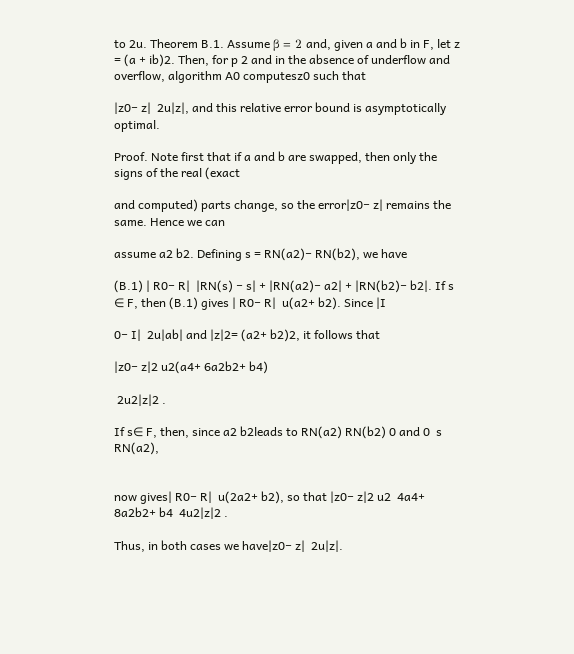to 2u. Theorem B.1. Assume β = 2 and, given a and b in F, let z = (a + ib)2. Then, for p 2 and in the absence of underflow and overflow, algorithm A0 computesz0 such that

|z0− z|  2u|z|, and this relative error bound is asymptotically optimal.

Proof. Note first that if a and b are swapped, then only the signs of the real (exact

and computed) parts change, so the error|z0− z| remains the same. Hence we can

assume a2 b2. Defining s = RN(a2)− RN(b2), we have

(B.1) | R0− R|  |RN(s) − s| + |RN(a2)− a2| + |RN(b2)− b2|. If s ∈ F, then (B.1) gives | R0− R|  u(a2+ b2). Since |I

0− I|  2u|ab| and |z|2= (a2+ b2)2, it follows that

|z0− z|2 u2(a4+ 6a2b2+ b4)

 2u2|z|2 .

If s∈ F, then, since a2 b2leads to RN(a2) RN(b2) 0 and 0  s  RN(a2),


now gives| R0− R|  u(2a2+ b2), so that |z0− z|2 u2  4a4+ 8a2b2+ b4  4u2|z|2 .

Thus, in both cases we have|z0− z|  2u|z|.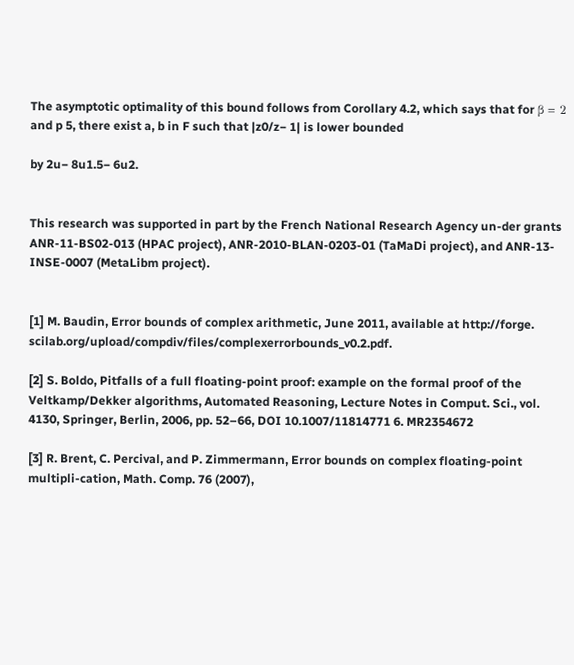The asymptotic optimality of this bound follows from Corollary 4.2, which says that for β = 2 and p 5, there exist a, b in F such that |z0/z− 1| is lower bounded

by 2u− 8u1.5− 6u2.


This research was supported in part by the French National Research Agency un-der grants ANR-11-BS02-013 (HPAC project), ANR-2010-BLAN-0203-01 (TaMaDi project), and ANR-13-INSE-0007 (MetaLibm project).


[1] M. Baudin, Error bounds of complex arithmetic, June 2011, available at http://forge. scilab.org/upload/compdiv/files/complexerrorbounds_v0.2.pdf.

[2] S. Boldo, Pitfalls of a full floating-point proof: example on the formal proof of the Veltkamp/Dekker algorithms, Automated Reasoning, Lecture Notes in Comput. Sci., vol. 4130, Springer, Berlin, 2006, pp. 52–66, DOI 10.1007/11814771 6. MR2354672

[3] R. Brent, C. Percival, and P. Zimmermann, Error bounds on complex floating-point multipli-cation, Math. Comp. 76 (2007),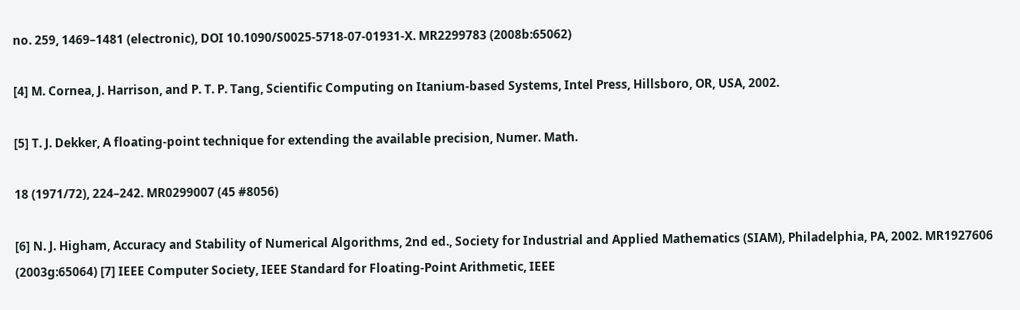no. 259, 1469–1481 (electronic), DOI 10.1090/S0025-5718-07-01931-X. MR2299783 (2008b:65062)

[4] M. Cornea, J. Harrison, and P. T. P. Tang, Scientific Computing on Itanium-based Systems, Intel Press, Hillsboro, OR, USA, 2002.

[5] T. J. Dekker, A floating-point technique for extending the available precision, Numer. Math.

18 (1971/72), 224–242. MR0299007 (45 #8056)

[6] N. J. Higham, Accuracy and Stability of Numerical Algorithms, 2nd ed., Society for Industrial and Applied Mathematics (SIAM), Philadelphia, PA, 2002. MR1927606 (2003g:65064) [7] IEEE Computer Society, IEEE Standard for Floating-Point Arithmetic, IEEE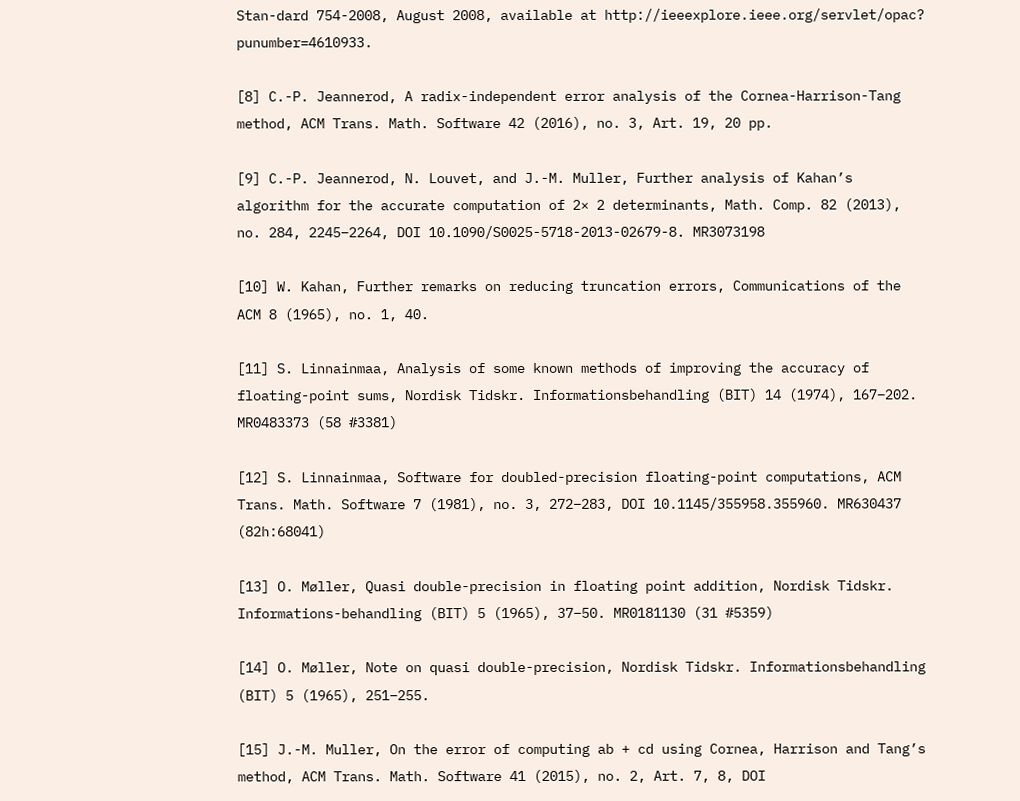Stan-dard 754-2008, August 2008, available at http://ieeexplore.ieee.org/servlet/opac? punumber=4610933.

[8] C.-P. Jeannerod, A radix-independent error analysis of the Cornea-Harrison-Tang method, ACM Trans. Math. Software 42 (2016), no. 3, Art. 19, 20 pp.

[9] C.-P. Jeannerod, N. Louvet, and J.-M. Muller, Further analysis of Kahan’s algorithm for the accurate computation of 2× 2 determinants, Math. Comp. 82 (2013), no. 284, 2245–2264, DOI 10.1090/S0025-5718-2013-02679-8. MR3073198

[10] W. Kahan, Further remarks on reducing truncation errors, Communications of the ACM 8 (1965), no. 1, 40.

[11] S. Linnainmaa, Analysis of some known methods of improving the accuracy of floating-point sums, Nordisk Tidskr. Informationsbehandling (BIT) 14 (1974), 167–202. MR0483373 (58 #3381)

[12] S. Linnainmaa, Software for doubled-precision floating-point computations, ACM Trans. Math. Software 7 (1981), no. 3, 272–283, DOI 10.1145/355958.355960. MR630437 (82h:68041)

[13] O. Møller, Quasi double-precision in floating point addition, Nordisk Tidskr. Informations-behandling (BIT) 5 (1965), 37–50. MR0181130 (31 #5359)

[14] O. Møller, Note on quasi double-precision, Nordisk Tidskr. Informationsbehandling (BIT) 5 (1965), 251–255.

[15] J.-M. Muller, On the error of computing ab + cd using Cornea, Harrison and Tang’s method, ACM Trans. Math. Software 41 (2015), no. 2, Art. 7, 8, DOI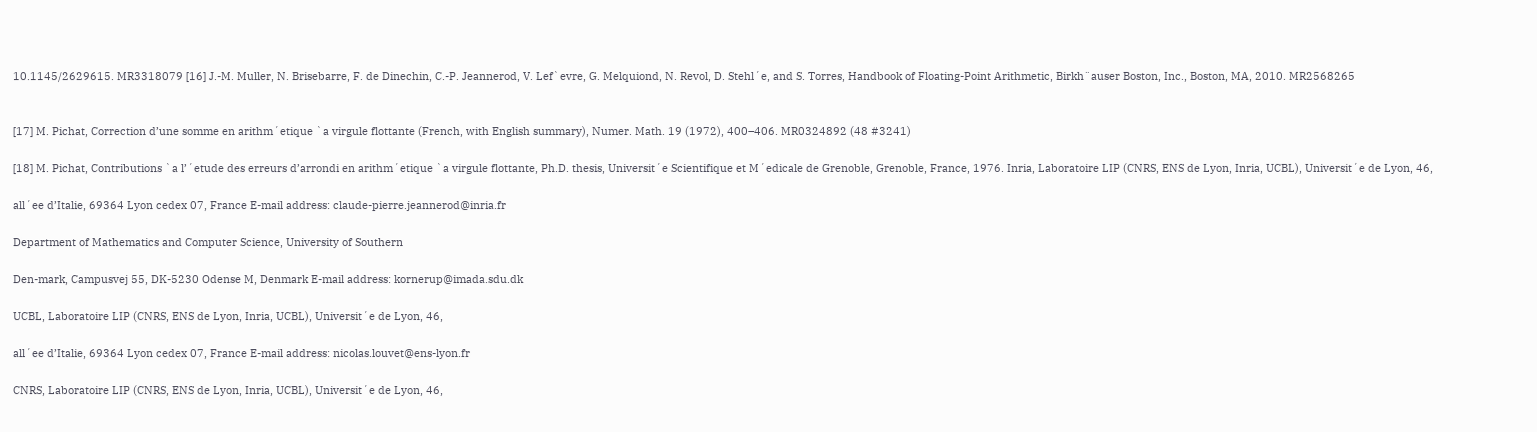10.1145/2629615. MR3318079 [16] J.-M. Muller, N. Brisebarre, F. de Dinechin, C.-P. Jeannerod, V. Lef`evre, G. Melquiond, N. Revol, D. Stehl´e, and S. Torres, Handbook of Floating-Point Arithmetic, Birkh¨auser Boston, Inc., Boston, MA, 2010. MR2568265


[17] M. Pichat, Correction d’une somme en arithm´etique `a virgule flottante (French, with English summary), Numer. Math. 19 (1972), 400–406. MR0324892 (48 #3241)

[18] M. Pichat, Contributions `a l’´etude des erreurs d’arrondi en arithm´etique `a virgule flottante, Ph.D. thesis, Universit´e Scientifique et M´edicale de Grenoble, Grenoble, France, 1976. Inria, Laboratoire LIP (CNRS, ENS de Lyon, Inria, UCBL), Universit´e de Lyon, 46,

all´ee d’Italie, 69364 Lyon cedex 07, France E-mail address: claude-pierre.jeannerod@inria.fr

Department of Mathematics and Computer Science, University of Southern

Den-mark, Campusvej 55, DK-5230 Odense M, Denmark E-mail address: kornerup@imada.sdu.dk

UCBL, Laboratoire LIP (CNRS, ENS de Lyon, Inria, UCBL), Universit´e de Lyon, 46,

all´ee d’Italie, 69364 Lyon cedex 07, France E-mail address: nicolas.louvet@ens-lyon.fr

CNRS, Laboratoire LIP (CNRS, ENS de Lyon, Inria, UCBL), Universit´e de Lyon, 46,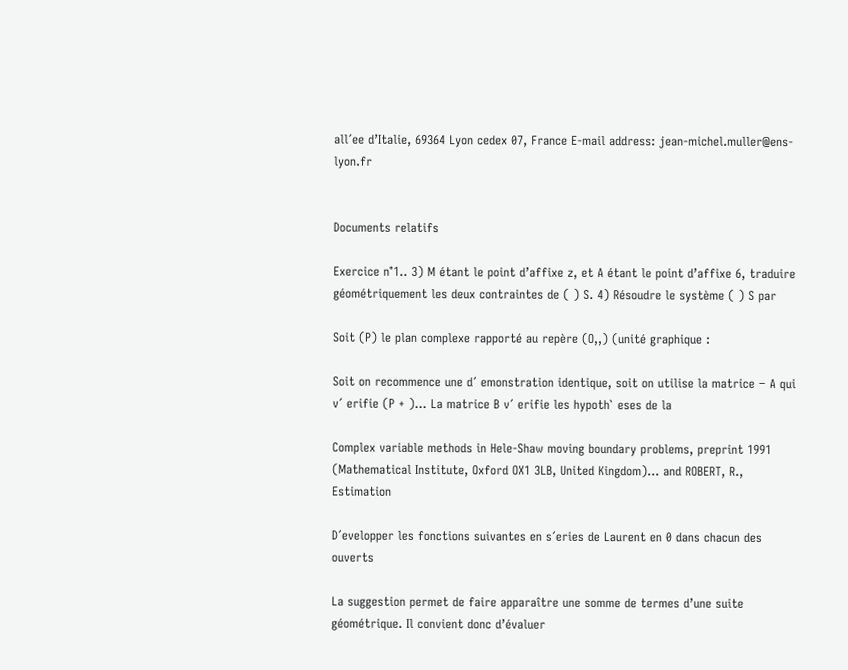all´ee d’Italie, 69364 Lyon cedex 07, France E-mail address: jean-michel.muller@ens-lyon.fr


Documents relatifs

Exercice n°1.. 3) M étant le point d’affixe z, et A étant le point d’affixe 6, traduire géométriquement les deux contraintes de ( ) S. 4) Résoudre le système ( ) S par

Soit (P) le plan complexe rapporté au repère (O,,) (unité graphique :

Soit on recommence une d´ emonstration identique, soit on utilise la matrice − A qui v´ erifie (P + )... La matrice B v´ erifie les hypoth` eses de la

Complex variable methods in Hele-Shaw moving boundary problems, preprint 1991 (Mathematical Institute, Oxford OX1 3LB, United Kingdom)... and ROBERT, R., Estimation

D´evelopper les fonctions suivantes en s´eries de Laurent en 0 dans chacun des ouverts

La suggestion permet de faire apparaître une somme de termes d’une suite géométrique. Il convient donc d’évaluer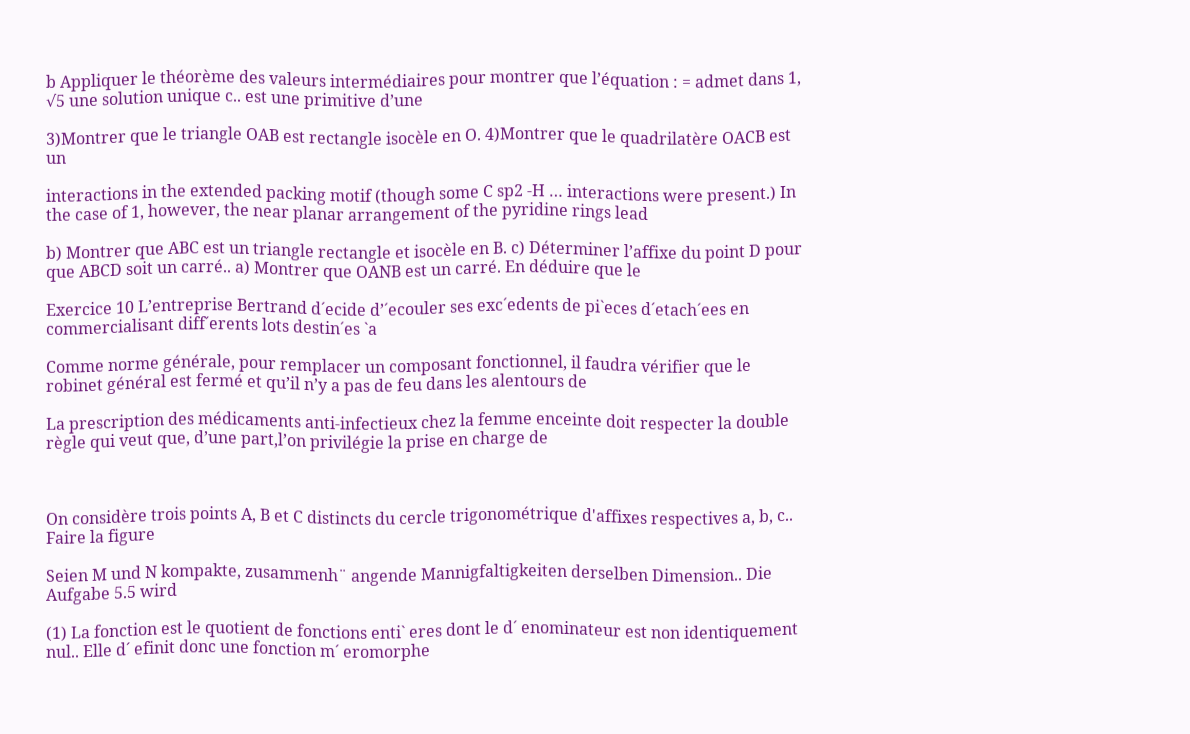b Appliquer le théorème des valeurs intermédiaires pour montrer que l’équation : = admet dans 1, √5 une solution unique c.. est une primitive d’une

3)Montrer que le triangle OAB est rectangle isocèle en O. 4)Montrer que le quadrilatère OACB est un

interactions in the extended packing motif (though some C sp2 -H … interactions were present.) In the case of 1, however, the near planar arrangement of the pyridine rings lead

b) Montrer que ABC est un triangle rectangle et isocèle en B. c) Déterminer l’affixe du point D pour que ABCD soit un carré.. a) Montrer que OANB est un carré. En déduire que le

Exercice 10 L’entreprise Bertrand d´ecide d’´ecouler ses exc´edents de pi`eces d´etach´ees en commercialisant diff´erents lots destin´es `a

Comme norme générale, pour remplacer un composant fonctionnel, il faudra vérifier que le robinet général est fermé et qu’il n’y a pas de feu dans les alentours de

La prescription des médicaments anti-infectieux chez la femme enceinte doit respecter la double règle qui veut que, d’une part,l’on privilégie la prise en charge de



On considère trois points A, B et C distincts du cercle trigonométrique d'affixes respectives a, b, c.. Faire la figure

Seien M und N kompakte, zusammenh¨ angende Mannigfaltigkeiten derselben Dimension.. Die Aufgabe 5.5 wird

(1) La fonction est le quotient de fonctions enti` eres dont le d´ enominateur est non identiquement nul.. Elle d´ efinit donc une fonction m´ eromorphe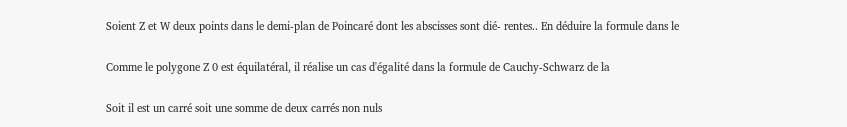Soient Z et W deux points dans le demi-plan de Poincaré dont les abscisses sont dié- rentes.. En déduire la formule dans le

Comme le polygone Z 0 est équilatéral, il réalise un cas d'égalité dans la formule de Cauchy-Schwarz de la

Soit il est un carré soit une somme de deux carrés non nuls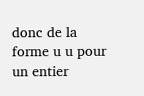donc de la forme u u pour un entier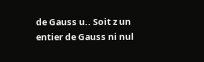de Gauss u.. Soit z un entier de Gauss ni nul